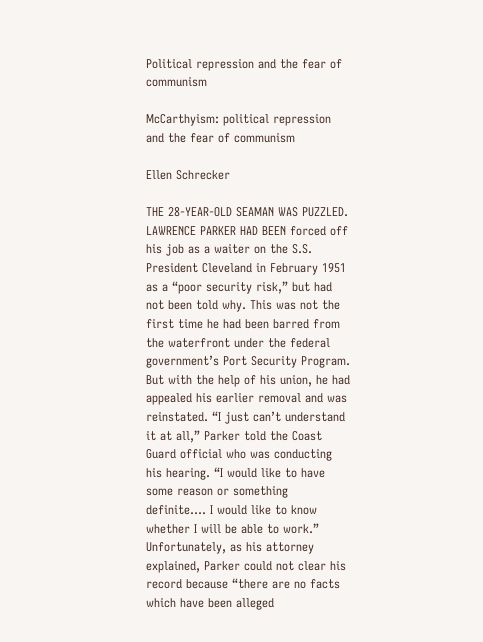Political repression and the fear of communism

McCarthyism: political repression and the fear of communism

Ellen Schrecker

THE 28-YEAR-OLD SEAMAN WAS PUZZLED. LAWRENCE PARKER HAD BEEN forced off his job as a waiter on the S.S. President Cleveland in February 1951 as a “poor security risk,” but had not been told why. This was not the first time he had been barred from the waterfront under the federal government’s Port Security Program. But with the help of his union, he had appealed his earlier removal and was reinstated. “I just can’t understand it at all,” Parker told the Coast Guard official who was conducting his hearing. “I would like to have some reason or something definite…. I would like to know whether I will be able to work.” Unfortunately, as his attorney explained, Parker could not clear his record because “there are no facts which have been alleged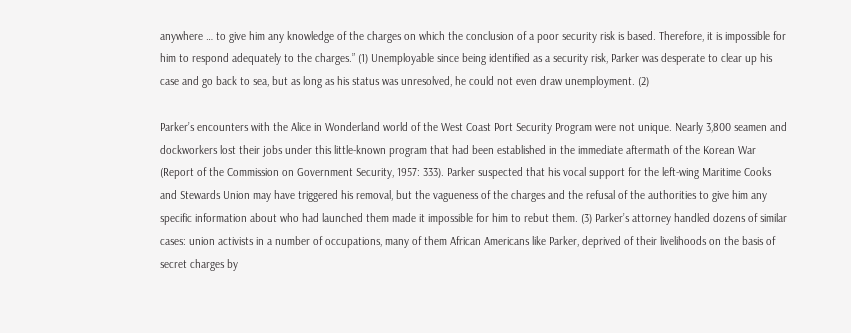anywhere … to give him any knowledge of the charges on which the conclusion of a poor security risk is based. Therefore, it is impossible for him to respond adequately to the charges.” (1) Unemployable since being identified as a security risk, Parker was desperate to clear up his case and go back to sea, but as long as his status was unresolved, he could not even draw unemployment. (2)

Parker’s encounters with the Alice in Wonderland world of the West Coast Port Security Program were not unique. Nearly 3,800 seamen and dockworkers lost their jobs under this little-known program that had been established in the immediate aftermath of the Korean War (Report of the Commission on Government Security, 1957: 333). Parker suspected that his vocal support for the left-wing Maritime Cooks and Stewards Union may have triggered his removal, but the vagueness of the charges and the refusal of the authorities to give him any specific information about who had launched them made it impossible for him to rebut them. (3) Parker’s attorney handled dozens of similar cases: union activists in a number of occupations, many of them African Americans like Parker, deprived of their livelihoods on the basis of secret charges by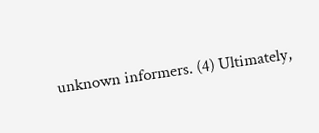unknown informers. (4) Ultimately,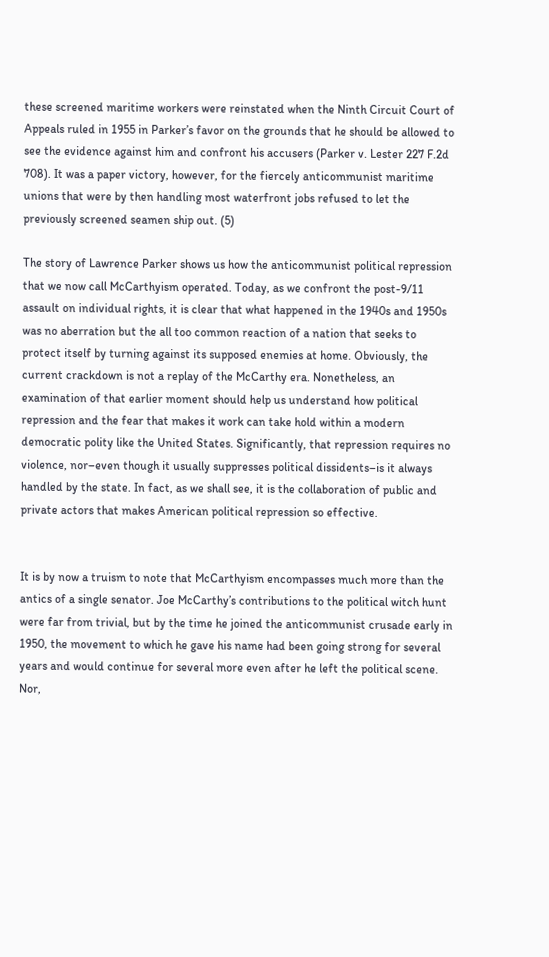these screened maritime workers were reinstated when the Ninth Circuit Court of Appeals ruled in 1955 in Parker’s favor on the grounds that he should be allowed to see the evidence against him and confront his accusers (Parker v. Lester 227 F.2d 708). It was a paper victory, however, for the fiercely anticommunist maritime unions that were by then handling most waterfront jobs refused to let the previously screened seamen ship out. (5)

The story of Lawrence Parker shows us how the anticommunist political repression that we now call McCarthyism operated. Today, as we confront the post-9/11 assault on individual rights, it is clear that what happened in the 1940s and 1950s was no aberration but the all too common reaction of a nation that seeks to protect itself by turning against its supposed enemies at home. Obviously, the current crackdown is not a replay of the McCarthy era. Nonetheless, an examination of that earlier moment should help us understand how political repression and the fear that makes it work can take hold within a modern democratic polity like the United States. Significantly, that repression requires no violence, nor–even though it usually suppresses political dissidents–is it always handled by the state. In fact, as we shall see, it is the collaboration of public and private actors that makes American political repression so effective.


It is by now a truism to note that McCarthyism encompasses much more than the antics of a single senator. Joe McCarthy’s contributions to the political witch hunt were far from trivial, but by the time he joined the anticommunist crusade early in 1950, the movement to which he gave his name had been going strong for several years and would continue for several more even after he left the political scene. Nor,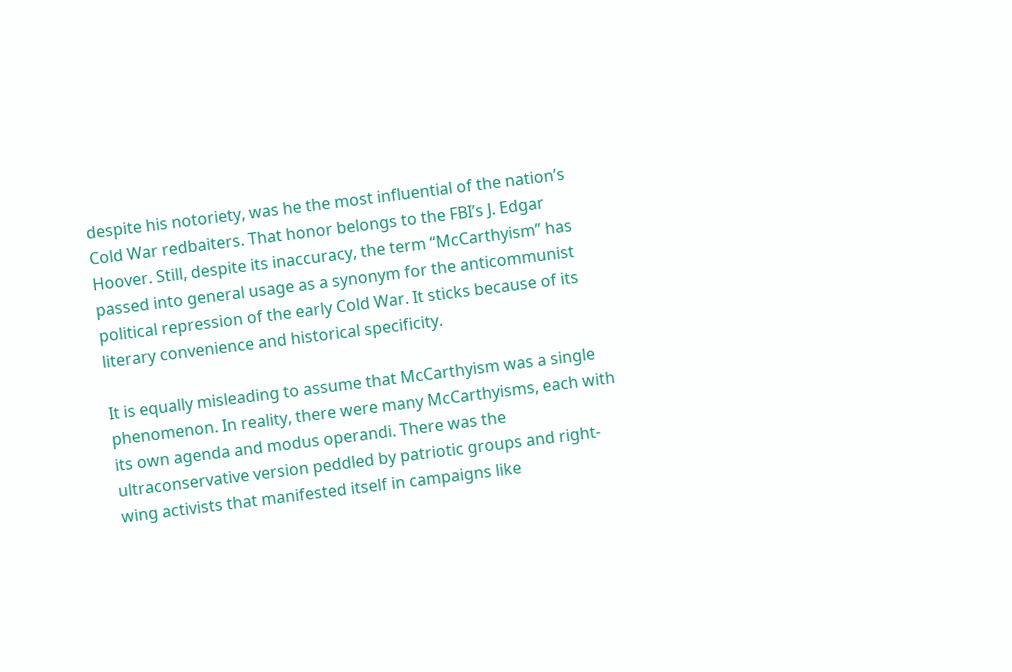despite his notoriety, was he the most influential of the nation’s Cold War redbaiters. That honor belongs to the FBI’s J. Edgar Hoover. Still, despite its inaccuracy, the term “McCarthyism” has passed into general usage as a synonym for the anticommunist political repression of the early Cold War. It sticks because of its literary convenience and historical specificity.

It is equally misleading to assume that McCarthyism was a single phenomenon. In reality, there were many McCarthyisms, each with its own agenda and modus operandi. There was the ultraconservative version peddled by patriotic groups and right-wing activists that manifested itself in campaigns like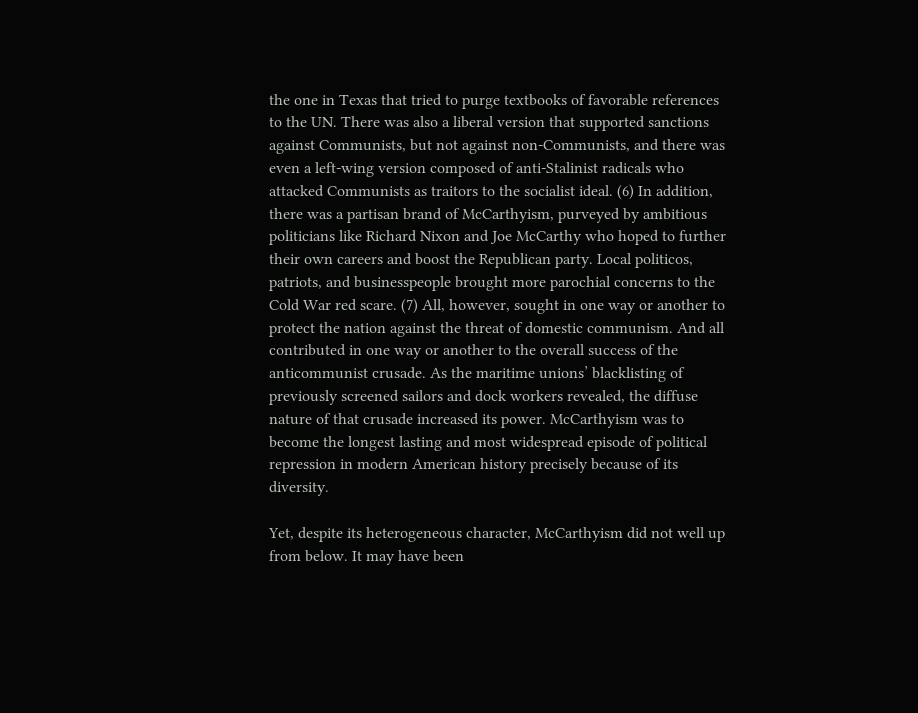the one in Texas that tried to purge textbooks of favorable references to the UN. There was also a liberal version that supported sanctions against Communists, but not against non-Communists, and there was even a left-wing version composed of anti-Stalinist radicals who attacked Communists as traitors to the socialist ideal. (6) In addition, there was a partisan brand of McCarthyism, purveyed by ambitious politicians like Richard Nixon and Joe McCarthy who hoped to further their own careers and boost the Republican party. Local politicos, patriots, and businesspeople brought more parochial concerns to the Cold War red scare. (7) All, however, sought in one way or another to protect the nation against the threat of domestic communism. And all contributed in one way or another to the overall success of the anticommunist crusade. As the maritime unions’ blacklisting of previously screened sailors and dock workers revealed, the diffuse nature of that crusade increased its power. McCarthyism was to become the longest lasting and most widespread episode of political repression in modern American history precisely because of its diversity.

Yet, despite its heterogeneous character, McCarthyism did not well up from below. It may have been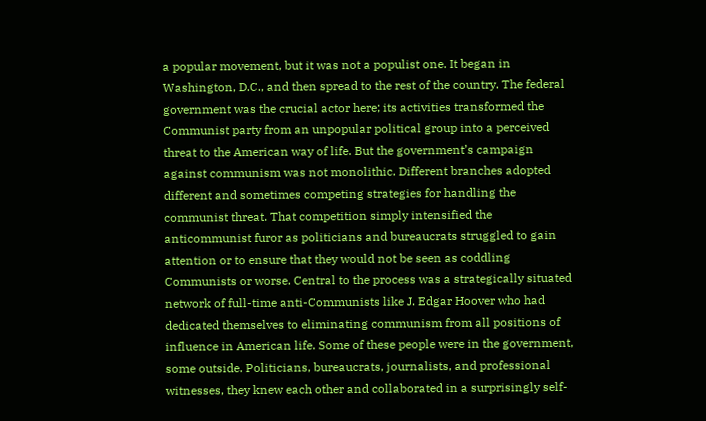a popular movement, but it was not a populist one. It began in Washington, D.C., and then spread to the rest of the country. The federal government was the crucial actor here; its activities transformed the Communist party from an unpopular political group into a perceived threat to the American way of life. But the government’s campaign against communism was not monolithic. Different branches adopted different and sometimes competing strategies for handling the communist threat. That competition simply intensified the anticommunist furor as politicians and bureaucrats struggled to gain attention or to ensure that they would not be seen as coddling Communists or worse. Central to the process was a strategically situated network of full-time anti-Communists like J. Edgar Hoover who had dedicated themselves to eliminating communism from all positions of influence in American life. Some of these people were in the government, some outside. Politicians, bureaucrats, journalists, and professional witnesses, they knew each other and collaborated in a surprisingly self-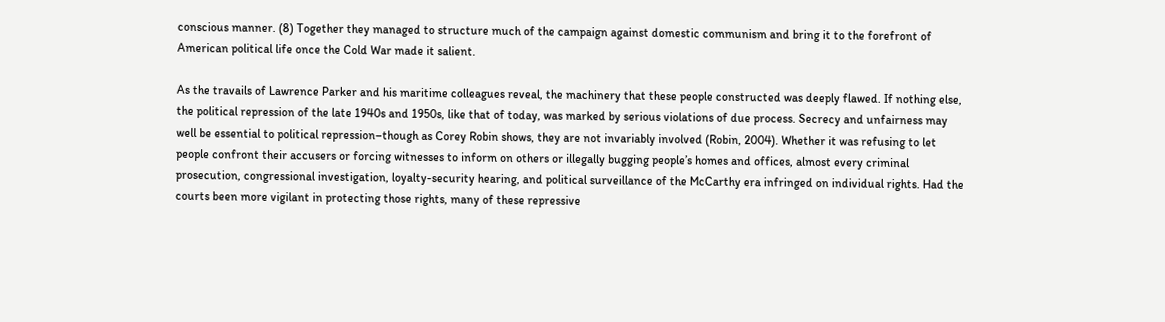conscious manner. (8) Together they managed to structure much of the campaign against domestic communism and bring it to the forefront of American political life once the Cold War made it salient.

As the travails of Lawrence Parker and his maritime colleagues reveal, the machinery that these people constructed was deeply flawed. If nothing else, the political repression of the late 1940s and 1950s, like that of today, was marked by serious violations of due process. Secrecy and unfairness may well be essential to political repression–though as Corey Robin shows, they are not invariably involved (Robin, 2004). Whether it was refusing to let people confront their accusers or forcing witnesses to inform on others or illegally bugging people’s homes and offices, almost every criminal prosecution, congressional investigation, loyalty-security hearing, and political surveillance of the McCarthy era infringed on individual rights. Had the courts been more vigilant in protecting those rights, many of these repressive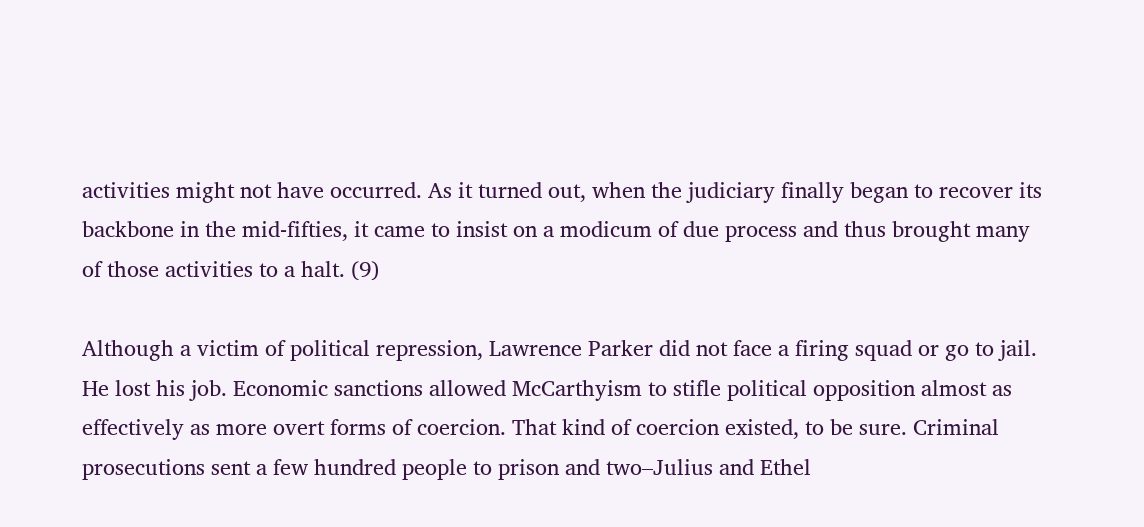activities might not have occurred. As it turned out, when the judiciary finally began to recover its backbone in the mid-fifties, it came to insist on a modicum of due process and thus brought many of those activities to a halt. (9)

Although a victim of political repression, Lawrence Parker did not face a firing squad or go to jail. He lost his job. Economic sanctions allowed McCarthyism to stifle political opposition almost as effectively as more overt forms of coercion. That kind of coercion existed, to be sure. Criminal prosecutions sent a few hundred people to prison and two–Julius and Ethel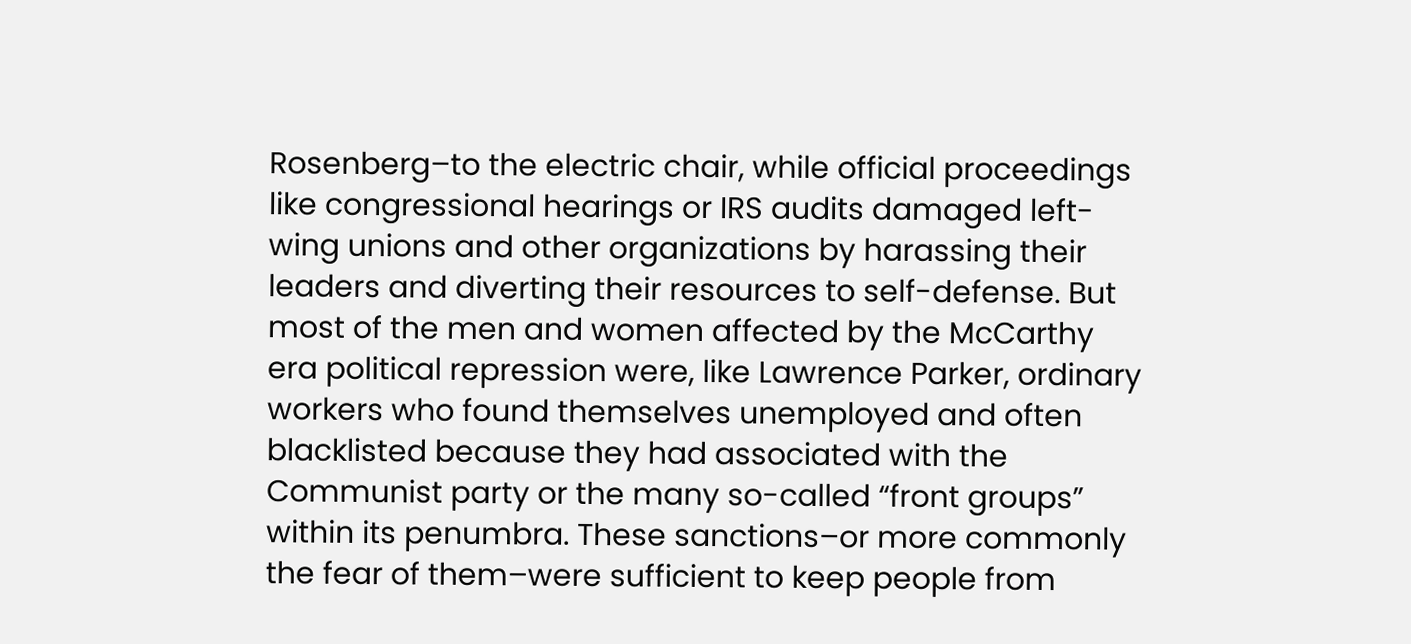Rosenberg–to the electric chair, while official proceedings like congressional hearings or IRS audits damaged left-wing unions and other organizations by harassing their leaders and diverting their resources to self-defense. But most of the men and women affected by the McCarthy era political repression were, like Lawrence Parker, ordinary workers who found themselves unemployed and often blacklisted because they had associated with the Communist party or the many so-called “front groups” within its penumbra. These sanctions–or more commonly the fear of them–were sufficient to keep people from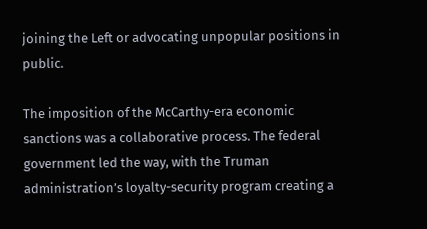joining the Left or advocating unpopular positions in public.

The imposition of the McCarthy-era economic sanctions was a collaborative process. The federal government led the way, with the Truman administration’s loyalty-security program creating a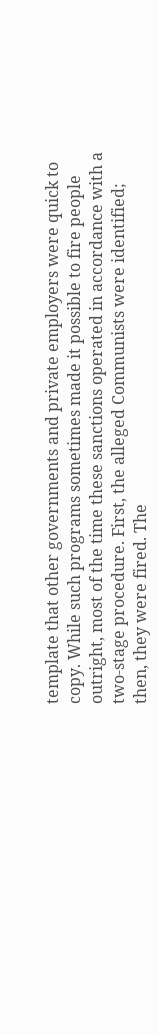template that other governments and private employers were quick to copy. While such programs sometimes made it possible to fire people outright, most of the time these sanctions operated in accordance with a two-stage procedure. First, the alleged Communists were identified; then, they were fired. The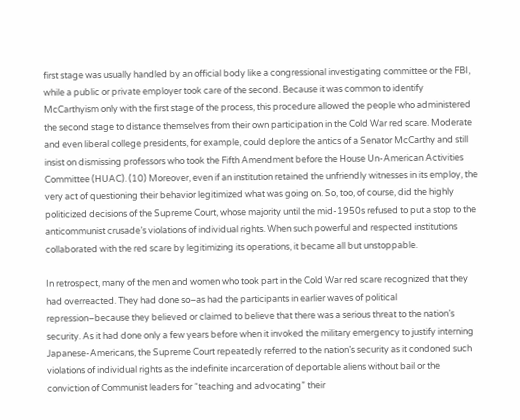first stage was usually handled by an official body like a congressional investigating committee or the FBI, while a public or private employer took care of the second. Because it was common to identify McCarthyism only with the first stage of the process, this procedure allowed the people who administered the second stage to distance themselves from their own participation in the Cold War red scare. Moderate and even liberal college presidents, for example, could deplore the antics of a Senator McCarthy and still insist on dismissing professors who took the Fifth Amendment before the House Un-American Activities Committee (HUAC). (10) Moreover, even if an institution retained the unfriendly witnesses in its employ, the very act of questioning their behavior legitimized what was going on. So, too, of course, did the highly politicized decisions of the Supreme Court, whose majority until the mid-1950s refused to put a stop to the anticommunist crusade’s violations of individual rights. When such powerful and respected institutions collaborated with the red scare by legitimizing its operations, it became all but unstoppable.

In retrospect, many of the men and women who took part in the Cold War red scare recognized that they had overreacted. They had done so–as had the participants in earlier waves of political repression–because they believed or claimed to believe that there was a serious threat to the nation’s security. As it had done only a few years before when it invoked the military emergency to justify interning Japanese-Americans, the Supreme Court repeatedly referred to the nation’s security as it condoned such violations of individual rights as the indefinite incarceration of deportable aliens without bail or the conviction of Communist leaders for “teaching and advocating” their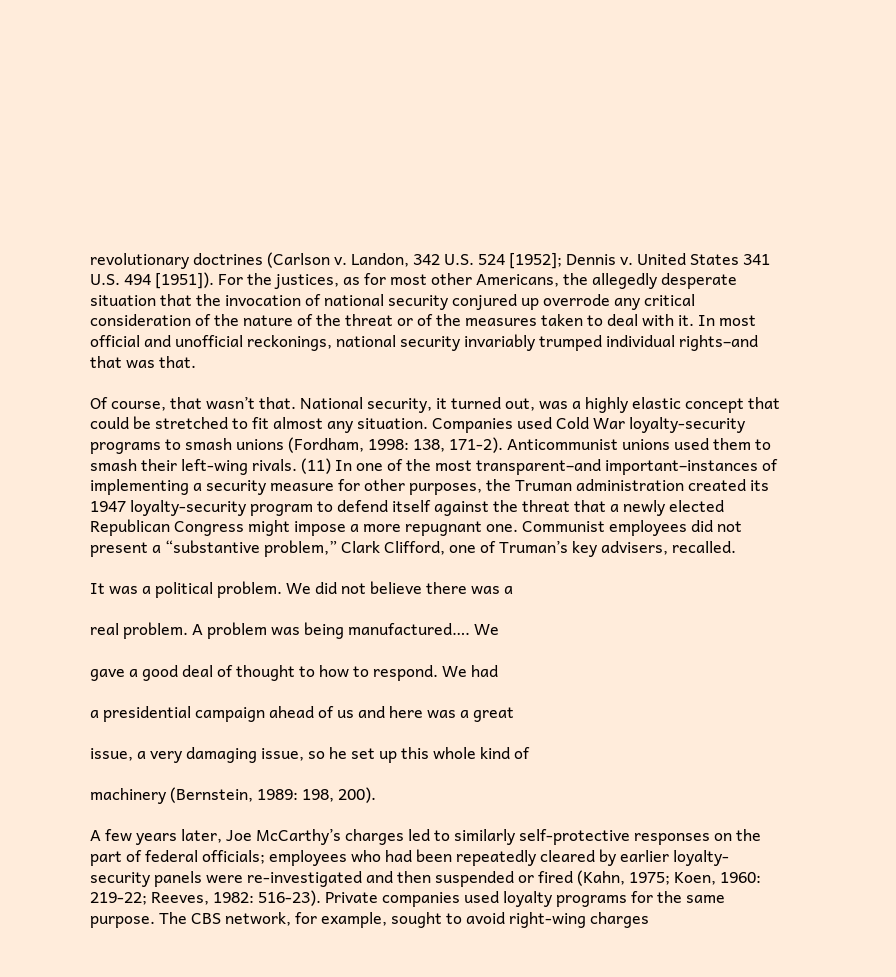revolutionary doctrines (Carlson v. Landon, 342 U.S. 524 [1952]; Dennis v. United States 341 U.S. 494 [1951]). For the justices, as for most other Americans, the allegedly desperate situation that the invocation of national security conjured up overrode any critical consideration of the nature of the threat or of the measures taken to deal with it. In most official and unofficial reckonings, national security invariably trumped individual rights–and that was that.

Of course, that wasn’t that. National security, it turned out, was a highly elastic concept that could be stretched to fit almost any situation. Companies used Cold War loyalty-security programs to smash unions (Fordham, 1998: 138, 171-2). Anticommunist unions used them to smash their left-wing rivals. (11) In one of the most transparent–and important–instances of implementing a security measure for other purposes, the Truman administration created its 1947 loyalty-security program to defend itself against the threat that a newly elected Republican Congress might impose a more repugnant one. Communist employees did not present a “substantive problem,” Clark Clifford, one of Truman’s key advisers, recalled.

It was a political problem. We did not believe there was a

real problem. A problem was being manufactured…. We

gave a good deal of thought to how to respond. We had

a presidential campaign ahead of us and here was a great

issue, a very damaging issue, so he set up this whole kind of

machinery (Bernstein, 1989: 198, 200).

A few years later, Joe McCarthy’s charges led to similarly self-protective responses on the part of federal officials; employees who had been repeatedly cleared by earlier loyalty-security panels were re-investigated and then suspended or fired (Kahn, 1975; Koen, 1960: 219-22; Reeves, 1982: 516-23). Private companies used loyalty programs for the same purpose. The CBS network, for example, sought to avoid right-wing charges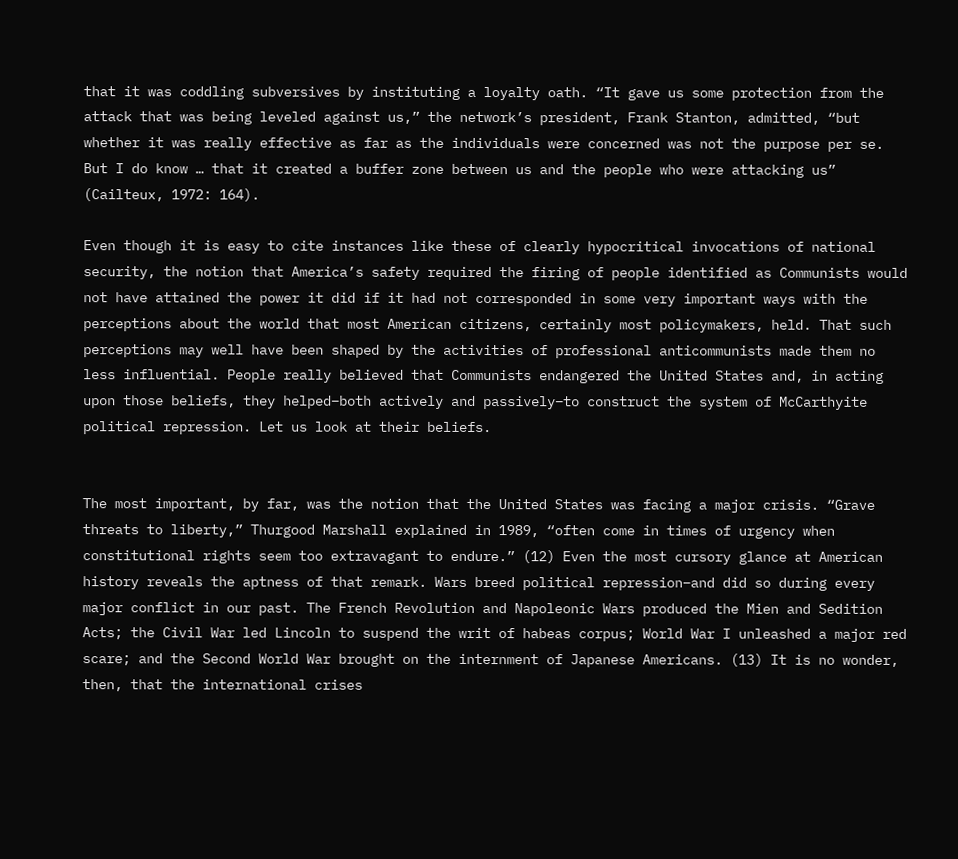that it was coddling subversives by instituting a loyalty oath. “It gave us some protection from the attack that was being leveled against us,” the network’s president, Frank Stanton, admitted, “but whether it was really effective as far as the individuals were concerned was not the purpose per se. But I do know … that it created a buffer zone between us and the people who were attacking us” (Cailteux, 1972: 164).

Even though it is easy to cite instances like these of clearly hypocritical invocations of national security, the notion that America’s safety required the firing of people identified as Communists would not have attained the power it did if it had not corresponded in some very important ways with the perceptions about the world that most American citizens, certainly most policymakers, held. That such perceptions may well have been shaped by the activities of professional anticommunists made them no less influential. People really believed that Communists endangered the United States and, in acting upon those beliefs, they helped–both actively and passively–to construct the system of McCarthyite political repression. Let us look at their beliefs.


The most important, by far, was the notion that the United States was facing a major crisis. “Grave threats to liberty,” Thurgood Marshall explained in 1989, “often come in times of urgency when constitutional rights seem too extravagant to endure.” (12) Even the most cursory glance at American history reveals the aptness of that remark. Wars breed political repression–and did so during every major conflict in our past. The French Revolution and Napoleonic Wars produced the Mien and Sedition Acts; the Civil War led Lincoln to suspend the writ of habeas corpus; World War I unleashed a major red scare; and the Second World War brought on the internment of Japanese Americans. (13) It is no wonder, then, that the international crises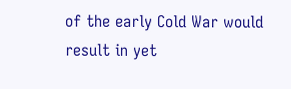of the early Cold War would result in yet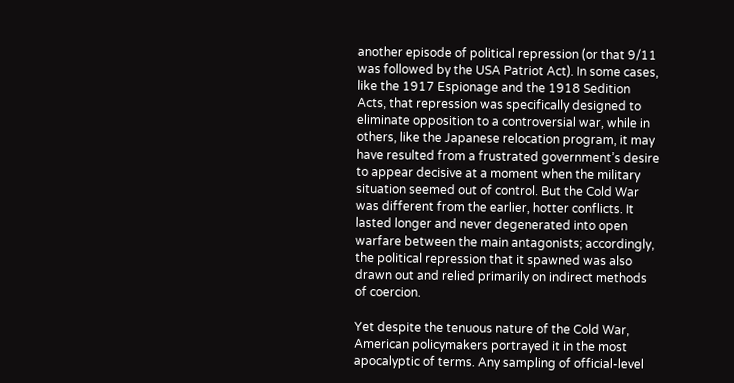another episode of political repression (or that 9/11 was followed by the USA Patriot Act). In some cases, like the 1917 Espionage and the 1918 Sedition Acts, that repression was specifically designed to eliminate opposition to a controversial war, while in others, like the Japanese relocation program, it may have resulted from a frustrated government’s desire to appear decisive at a moment when the military situation seemed out of control. But the Cold War was different from the earlier, hotter conflicts. It lasted longer and never degenerated into open warfare between the main antagonists; accordingly, the political repression that it spawned was also drawn out and relied primarily on indirect methods of coercion.

Yet despite the tenuous nature of the Cold War, American policymakers portrayed it in the most apocalyptic of terms. Any sampling of official-level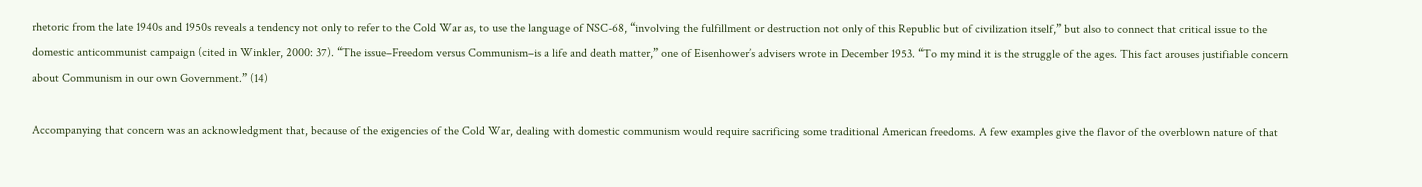rhetoric from the late 1940s and 1950s reveals a tendency not only to refer to the Cold War as, to use the language of NSC-68, “involving the fulfillment or destruction not only of this Republic but of civilization itself,” but also to connect that critical issue to the domestic anticommunist campaign (cited in Winkler, 2000: 37). “The issue–Freedom versus Communism–is a life and death matter,” one of Eisenhower’s advisers wrote in December 1953. “To my mind it is the struggle of the ages. This fact arouses justifiable concern about Communism in our own Government.” (14)

Accompanying that concern was an acknowledgment that, because of the exigencies of the Cold War, dealing with domestic communism would require sacrificing some traditional American freedoms. A few examples give the flavor of the overblown nature of that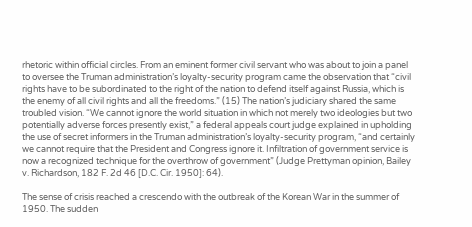rhetoric within official circles. From an eminent former civil servant who was about to join a panel to oversee the Truman administration’s loyalty-security program came the observation that “civil rights have to be subordinated to the right of the nation to defend itself against Russia, which is the enemy of all civil rights and all the freedoms.” (15) The nation’s judiciary shared the same troubled vision. “We cannot ignore the world situation in which not merely two ideologies but two potentially adverse forces presently exist,” a federal appeals court judge explained in upholding the use of secret informers in the Truman administration’s loyalty-security program, “and certainly we cannot require that the President and Congress ignore it. Infiltration of government service is now a recognized technique for the overthrow of government” (Judge Prettyman opinion, Bailey v. Richardson, 182 F. 2d 46 [D.C. Cir. 1950]: 64).

The sense of crisis reached a crescendo with the outbreak of the Korean War in the summer of 1950. The sudden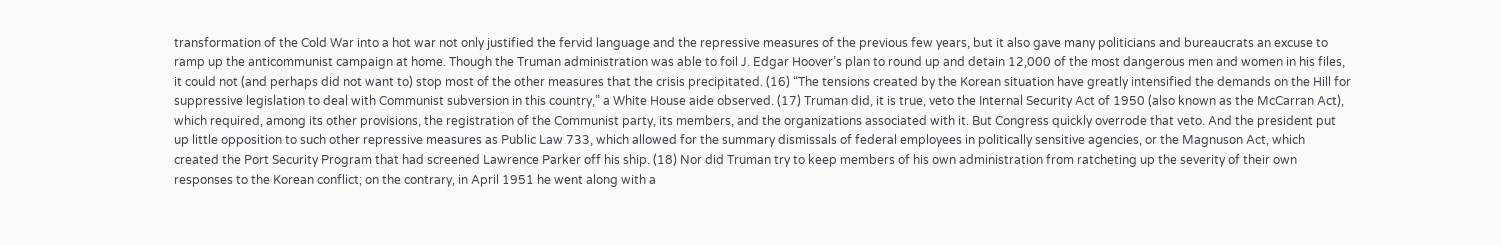transformation of the Cold War into a hot war not only justified the fervid language and the repressive measures of the previous few years, but it also gave many politicians and bureaucrats an excuse to ramp up the anticommunist campaign at home. Though the Truman administration was able to foil J. Edgar Hoover’s plan to round up and detain 12,000 of the most dangerous men and women in his files, it could not (and perhaps did not want to) stop most of the other measures that the crisis precipitated. (16) “The tensions created by the Korean situation have greatly intensified the demands on the Hill for suppressive legislation to deal with Communist subversion in this country,” a White House aide observed. (17) Truman did, it is true, veto the Internal Security Act of 1950 (also known as the McCarran Act), which required, among its other provisions, the registration of the Communist party, its members, and the organizations associated with it. But Congress quickly overrode that veto. And the president put up little opposition to such other repressive measures as Public Law 733, which allowed for the summary dismissals of federal employees in politically sensitive agencies, or the Magnuson Act, which created the Port Security Program that had screened Lawrence Parker off his ship. (18) Nor did Truman try to keep members of his own administration from ratcheting up the severity of their own responses to the Korean conflict; on the contrary, in April 1951 he went along with a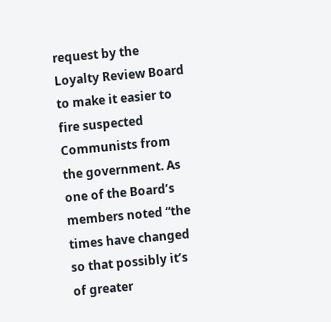request by the Loyalty Review Board to make it easier to fire suspected Communists from the government. As one of the Board’s members noted “the times have changed so that possibly it’s of greater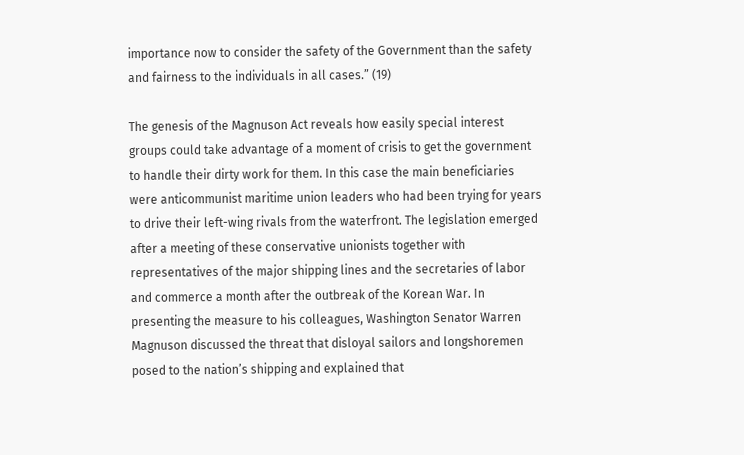importance now to consider the safety of the Government than the safety and fairness to the individuals in all cases.” (19)

The genesis of the Magnuson Act reveals how easily special interest groups could take advantage of a moment of crisis to get the government to handle their dirty work for them. In this case the main beneficiaries were anticommunist maritime union leaders who had been trying for years to drive their left-wing rivals from the waterfront. The legislation emerged after a meeting of these conservative unionists together with representatives of the major shipping lines and the secretaries of labor and commerce a month after the outbreak of the Korean War. In presenting the measure to his colleagues, Washington Senator Warren Magnuson discussed the threat that disloyal sailors and longshoremen posed to the nation’s shipping and explained that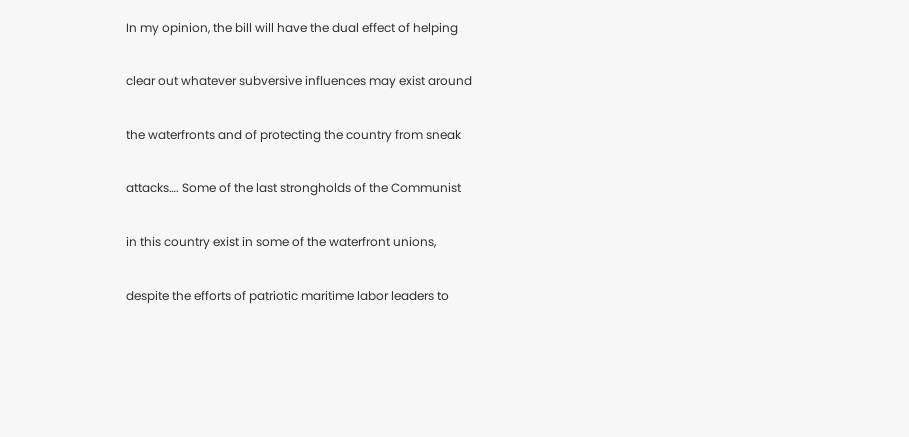In my opinion, the bill will have the dual effect of helping

clear out whatever subversive influences may exist around

the waterfronts and of protecting the country from sneak

attacks…. Some of the last strongholds of the Communist

in this country exist in some of the waterfront unions,

despite the efforts of patriotic maritime labor leaders to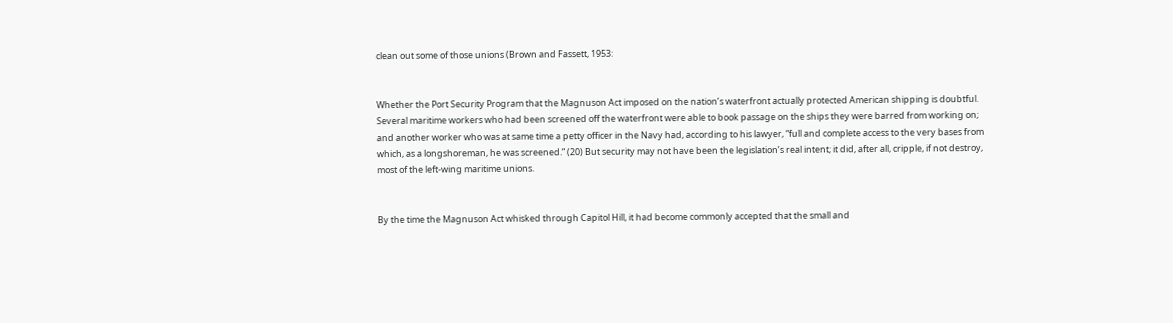clean out some of those unions (Brown and Fassett, 1953:


Whether the Port Security Program that the Magnuson Act imposed on the nation’s waterfront actually protected American shipping is doubtful. Several maritime workers who had been screened off the waterfront were able to book passage on the ships they were barred from working on; and another worker who was at same time a petty officer in the Navy had, according to his lawyer, “full and complete access to the very bases from which, as a longshoreman, he was screened.” (20) But security may not have been the legislation’s real intent; it did, after all, cripple, if not destroy, most of the left-wing maritime unions.


By the time the Magnuson Act whisked through Capitol Hill, it had become commonly accepted that the small and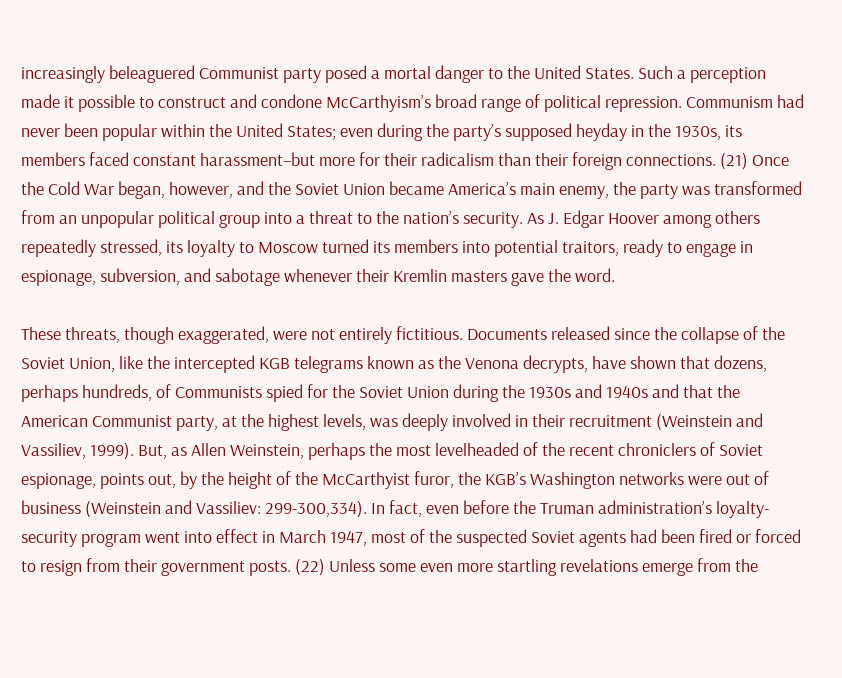increasingly beleaguered Communist party posed a mortal danger to the United States. Such a perception made it possible to construct and condone McCarthyism’s broad range of political repression. Communism had never been popular within the United States; even during the party’s supposed heyday in the 1930s, its members faced constant harassment–but more for their radicalism than their foreign connections. (21) Once the Cold War began, however, and the Soviet Union became America’s main enemy, the party was transformed from an unpopular political group into a threat to the nation’s security. As J. Edgar Hoover among others repeatedly stressed, its loyalty to Moscow turned its members into potential traitors, ready to engage in espionage, subversion, and sabotage whenever their Kremlin masters gave the word.

These threats, though exaggerated, were not entirely fictitious. Documents released since the collapse of the Soviet Union, like the intercepted KGB telegrams known as the Venona decrypts, have shown that dozens, perhaps hundreds, of Communists spied for the Soviet Union during the 1930s and 1940s and that the American Communist party, at the highest levels, was deeply involved in their recruitment (Weinstein and Vassiliev, 1999). But, as Allen Weinstein, perhaps the most levelheaded of the recent chroniclers of Soviet espionage, points out, by the height of the McCarthyist furor, the KGB’s Washington networks were out of business (Weinstein and Vassiliev: 299-300,334). In fact, even before the Truman administration’s loyalty-security program went into effect in March 1947, most of the suspected Soviet agents had been fired or forced to resign from their government posts. (22) Unless some even more startling revelations emerge from the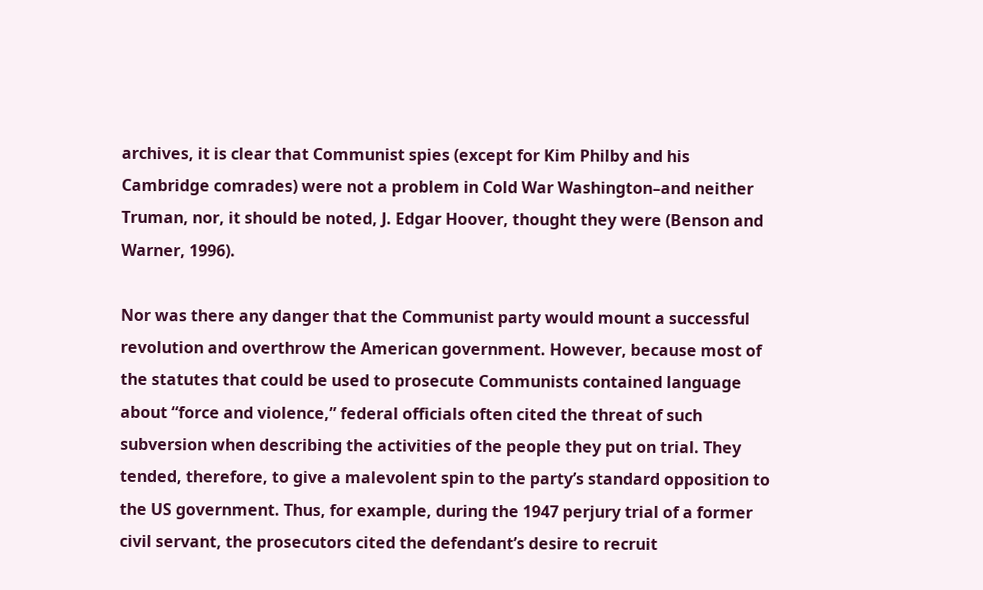archives, it is clear that Communist spies (except for Kim Philby and his Cambridge comrades) were not a problem in Cold War Washington–and neither Truman, nor, it should be noted, J. Edgar Hoover, thought they were (Benson and Warner, 1996).

Nor was there any danger that the Communist party would mount a successful revolution and overthrow the American government. However, because most of the statutes that could be used to prosecute Communists contained language about “force and violence,” federal officials often cited the threat of such subversion when describing the activities of the people they put on trial. They tended, therefore, to give a malevolent spin to the party’s standard opposition to the US government. Thus, for example, during the 1947 perjury trial of a former civil servant, the prosecutors cited the defendant’s desire to recruit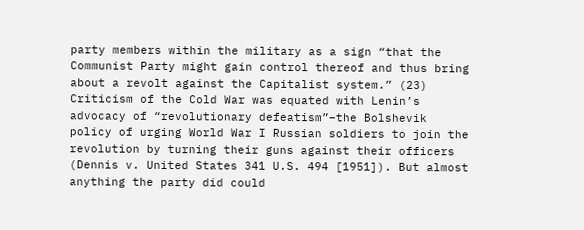party members within the military as a sign “that the Communist Party might gain control thereof and thus bring about a revolt against the Capitalist system.” (23) Criticism of the Cold War was equated with Lenin’s advocacy of “revolutionary defeatism”–the Bolshevik policy of urging World War I Russian soldiers to join the revolution by turning their guns against their officers (Dennis v. United States 341 U.S. 494 [1951]). But almost anything the party did could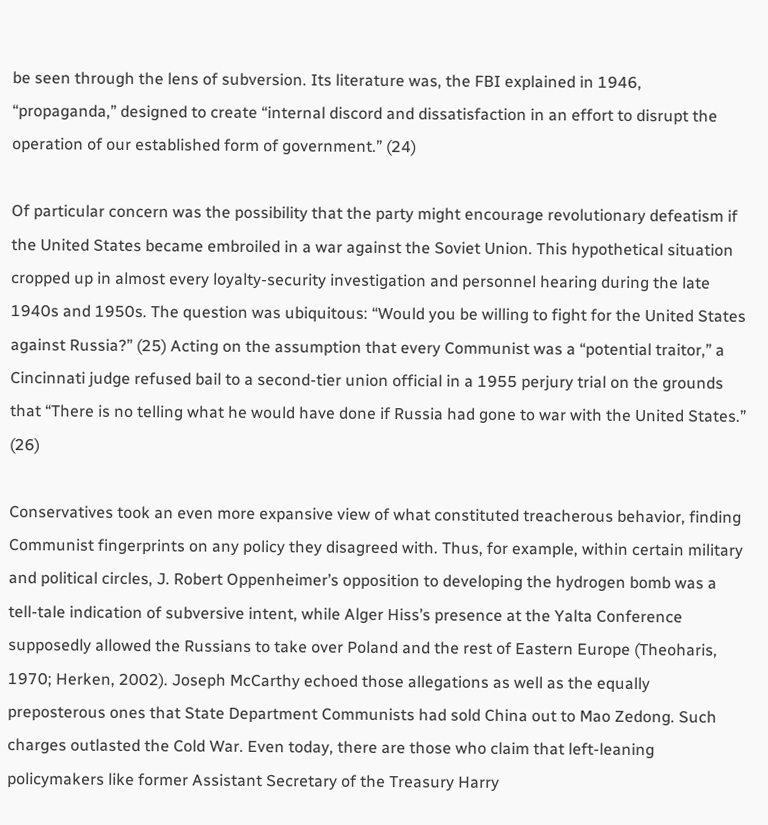be seen through the lens of subversion. Its literature was, the FBI explained in 1946, “propaganda,” designed to create “internal discord and dissatisfaction in an effort to disrupt the operation of our established form of government.” (24)

Of particular concern was the possibility that the party might encourage revolutionary defeatism if the United States became embroiled in a war against the Soviet Union. This hypothetical situation cropped up in almost every loyalty-security investigation and personnel hearing during the late 1940s and 1950s. The question was ubiquitous: “Would you be willing to fight for the United States against Russia?” (25) Acting on the assumption that every Communist was a “potential traitor,” a Cincinnati judge refused bail to a second-tier union official in a 1955 perjury trial on the grounds that “There is no telling what he would have done if Russia had gone to war with the United States.” (26)

Conservatives took an even more expansive view of what constituted treacherous behavior, finding Communist fingerprints on any policy they disagreed with. Thus, for example, within certain military and political circles, J. Robert Oppenheimer’s opposition to developing the hydrogen bomb was a tell-tale indication of subversive intent, while Alger Hiss’s presence at the Yalta Conference supposedly allowed the Russians to take over Poland and the rest of Eastern Europe (Theoharis, 1970; Herken, 2002). Joseph McCarthy echoed those allegations as well as the equally preposterous ones that State Department Communists had sold China out to Mao Zedong. Such charges outlasted the Cold War. Even today, there are those who claim that left-leaning policymakers like former Assistant Secretary of the Treasury Harry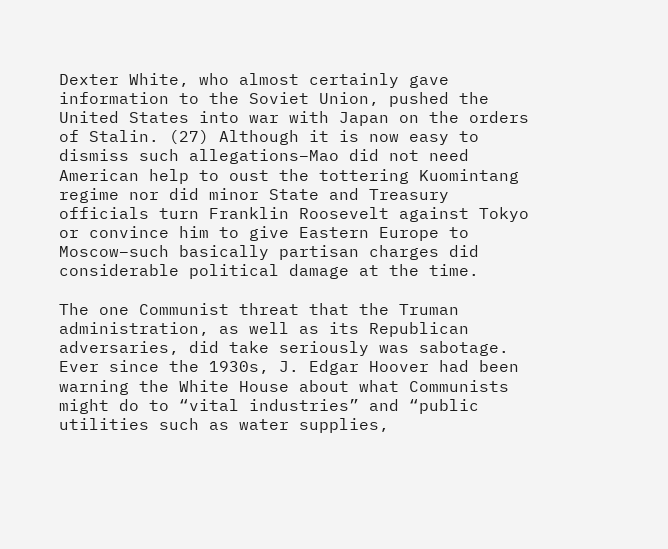Dexter White, who almost certainly gave information to the Soviet Union, pushed the United States into war with Japan on the orders of Stalin. (27) Although it is now easy to dismiss such allegations–Mao did not need American help to oust the tottering Kuomintang regime nor did minor State and Treasury officials turn Franklin Roosevelt against Tokyo or convince him to give Eastern Europe to Moscow–such basically partisan charges did considerable political damage at the time.

The one Communist threat that the Truman administration, as well as its Republican adversaries, did take seriously was sabotage. Ever since the 1930s, J. Edgar Hoover had been warning the White House about what Communists might do to “vital industries” and “public utilities such as water supplies,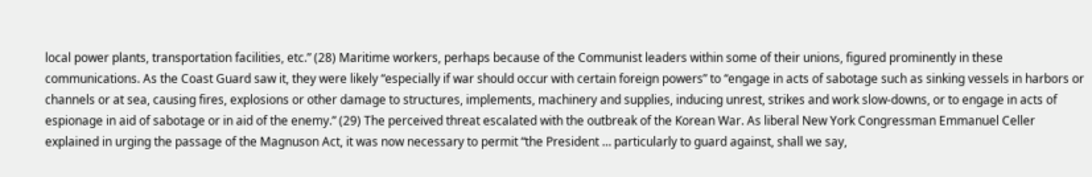local power plants, transportation facilities, etc.” (28) Maritime workers, perhaps because of the Communist leaders within some of their unions, figured prominently in these communications. As the Coast Guard saw it, they were likely “especially if war should occur with certain foreign powers” to “engage in acts of sabotage such as sinking vessels in harbors or channels or at sea, causing fires, explosions or other damage to structures, implements, machinery and supplies, inducing unrest, strikes and work slow-downs, or to engage in acts of espionage in aid of sabotage or in aid of the enemy.” (29) The perceived threat escalated with the outbreak of the Korean War. As liberal New York Congressman Emmanuel Celler explained in urging the passage of the Magnuson Act, it was now necessary to permit “the President … particularly to guard against, shall we say,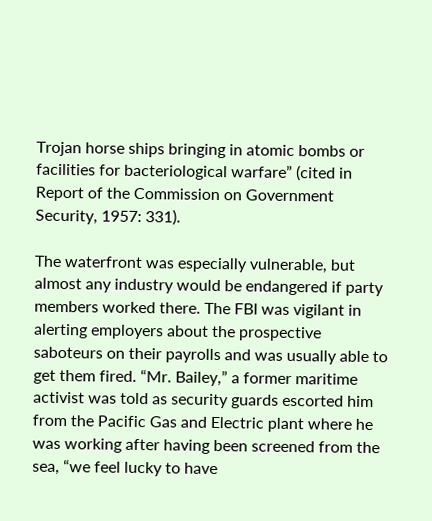Trojan horse ships bringing in atomic bombs or facilities for bacteriological warfare” (cited in Report of the Commission on Government Security, 1957: 331).

The waterfront was especially vulnerable, but almost any industry would be endangered if party members worked there. The FBI was vigilant in alerting employers about the prospective saboteurs on their payrolls and was usually able to get them fired. “Mr. Bailey,” a former maritime activist was told as security guards escorted him from the Pacific Gas and Electric plant where he was working after having been screened from the sea, “we feel lucky to have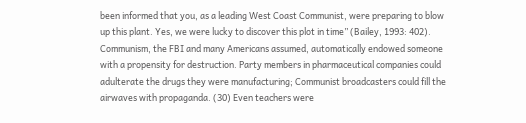been informed that you, as a leading West Coast Communist, were preparing to blow up this plant. Yes, we were lucky to discover this plot in time” (Bailey, 1993: 402). Communism, the FBI and many Americans assumed, automatically endowed someone with a propensity for destruction. Party members in pharmaceutical companies could adulterate the drugs they were manufacturing; Communist broadcasters could fill the airwaves with propaganda. (30) Even teachers were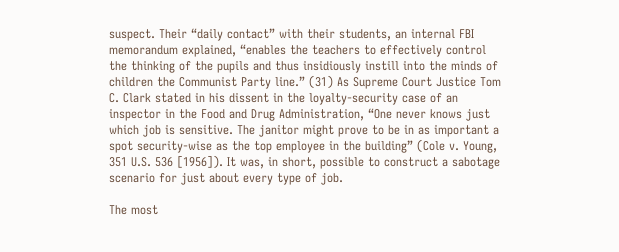suspect. Their “daily contact” with their students, an internal FBI memorandum explained, “enables the teachers to effectively control the thinking of the pupils and thus insidiously instill into the minds of children the Communist Party line.” (31) As Supreme Court Justice Tom C. Clark stated in his dissent in the loyalty-security case of an inspector in the Food and Drug Administration, “One never knows just which job is sensitive. The janitor might prove to be in as important a spot security-wise as the top employee in the building” (Cole v. Young, 351 U.S. 536 [1956]). It was, in short, possible to construct a sabotage scenario for just about every type of job.

The most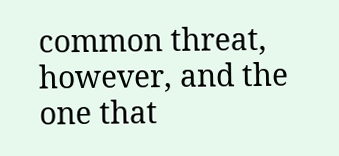common threat, however, and the one that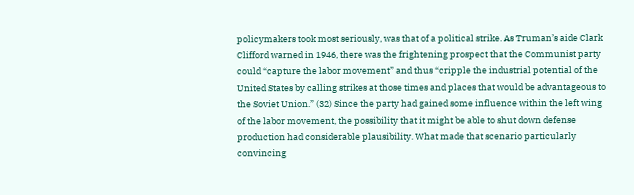policymakers took most seriously, was that of a political strike. As Truman’s aide Clark Clifford warned in 1946, there was the frightening prospect that the Communist party could “capture the labor movement” and thus “cripple the industrial potential of the United States by calling strikes at those times and places that would be advantageous to the Soviet Union.” (32) Since the party had gained some influence within the left wing of the labor movement, the possibility that it might be able to shut down defense production had considerable plausibility. What made that scenario particularly convincing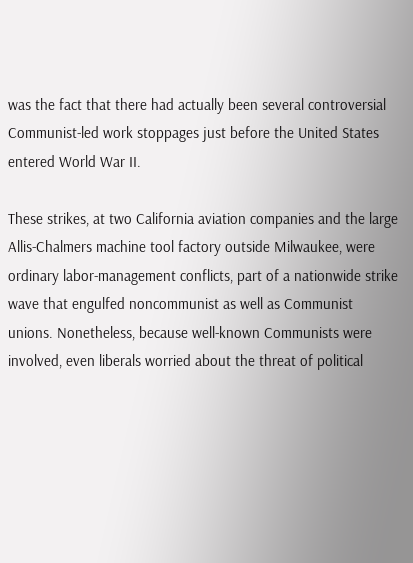was the fact that there had actually been several controversial Communist-led work stoppages just before the United States entered World War II.

These strikes, at two California aviation companies and the large Allis-Chalmers machine tool factory outside Milwaukee, were ordinary labor-management conflicts, part of a nationwide strike wave that engulfed noncommunist as well as Communist unions. Nonetheless, because well-known Communists were involved, even liberals worried about the threat of political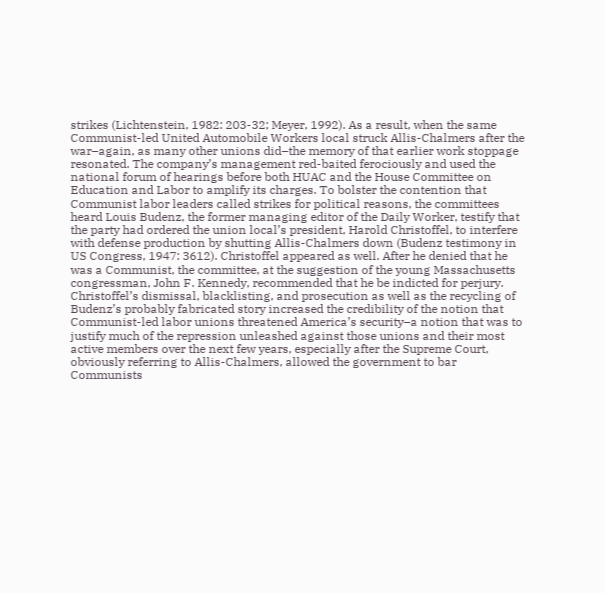strikes (Lichtenstein, 1982: 203-32; Meyer, 1992). As a result, when the same Communist-led United Automobile Workers local struck Allis-Chalmers after the war–again, as many other unions did–the memory of that earlier work stoppage resonated. The company’s management red-baited ferociously and used the national forum of hearings before both HUAC and the House Committee on Education and Labor to amplify its charges. To bolster the contention that Communist labor leaders called strikes for political reasons, the committees heard Louis Budenz, the former managing editor of the Daily Worker, testify that the party had ordered the union local’s president, Harold Christoffel, to interfere with defense production by shutting Allis-Chalmers down (Budenz testimony in US Congress, 1947: 3612). Christoffel appeared as well. After he denied that he was a Communist, the committee, at the suggestion of the young Massachusetts congressman, John F. Kennedy, recommended that he be indicted for perjury. Christoffel’s dismissal, blacklisting, and prosecution as well as the recycling of Budenz’s probably fabricated story increased the credibility of the notion that Communist-led labor unions threatened America’s security–a notion that was to justify much of the repression unleashed against those unions and their most active members over the next few years, especially after the Supreme Court, obviously referring to Allis-Chalmers, allowed the government to bar Communists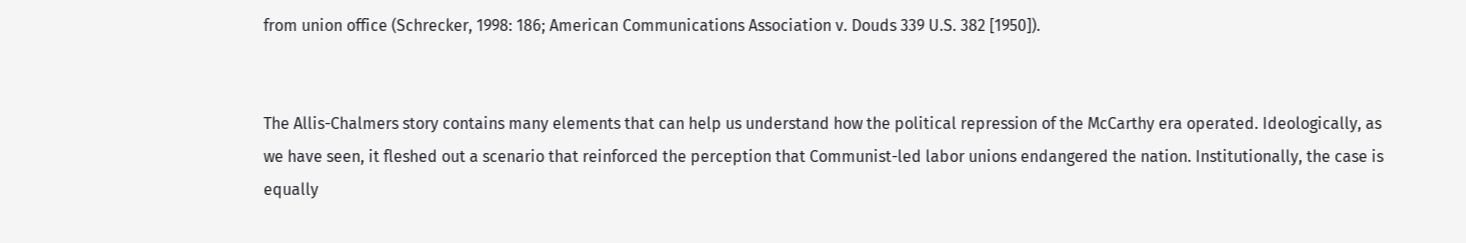from union office (Schrecker, 1998: 186; American Communications Association v. Douds 339 U.S. 382 [1950]).


The Allis-Chalmers story contains many elements that can help us understand how the political repression of the McCarthy era operated. Ideologically, as we have seen, it fleshed out a scenario that reinforced the perception that Communist-led labor unions endangered the nation. Institutionally, the case is equally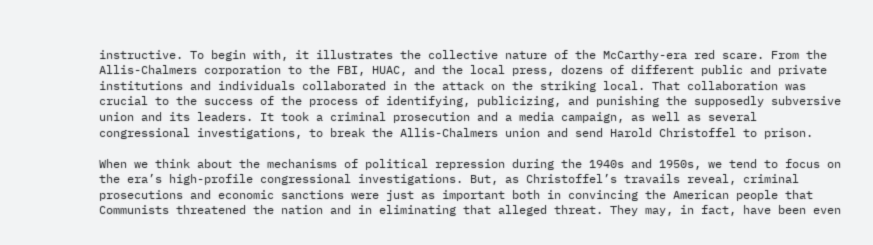instructive. To begin with, it illustrates the collective nature of the McCarthy-era red scare. From the Allis-Chalmers corporation to the FBI, HUAC, and the local press, dozens of different public and private institutions and individuals collaborated in the attack on the striking local. That collaboration was crucial to the success of the process of identifying, publicizing, and punishing the supposedly subversive union and its leaders. It took a criminal prosecution and a media campaign, as well as several congressional investigations, to break the Allis-Chalmers union and send Harold Christoffel to prison.

When we think about the mechanisms of political repression during the 1940s and 1950s, we tend to focus on the era’s high-profile congressional investigations. But, as Christoffel’s travails reveal, criminal prosecutions and economic sanctions were just as important both in convincing the American people that Communists threatened the nation and in eliminating that alleged threat. They may, in fact, have been even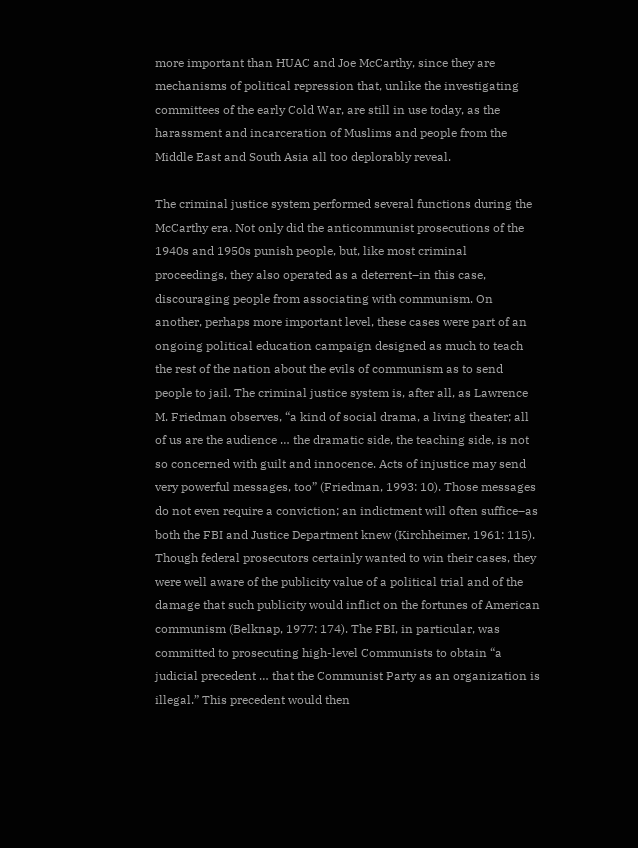more important than HUAC and Joe McCarthy, since they are mechanisms of political repression that, unlike the investigating committees of the early Cold War, are still in use today, as the harassment and incarceration of Muslims and people from the Middle East and South Asia all too deplorably reveal.

The criminal justice system performed several functions during the McCarthy era. Not only did the anticommunist prosecutions of the 1940s and 1950s punish people, but, like most criminal proceedings, they also operated as a deterrent–in this case, discouraging people from associating with communism. On another, perhaps more important level, these cases were part of an ongoing political education campaign designed as much to teach the rest of the nation about the evils of communism as to send people to jail. The criminal justice system is, after all, as Lawrence M. Friedman observes, “a kind of social drama, a living theater; all of us are the audience … the dramatic side, the teaching side, is not so concerned with guilt and innocence. Acts of injustice may send very powerful messages, too” (Friedman, 1993: 10). Those messages do not even require a conviction; an indictment will often suffice–as both the FBI and Justice Department knew (Kirchheimer, 1961: 115). Though federal prosecutors certainly wanted to win their cases, they were well aware of the publicity value of a political trial and of the damage that such publicity would inflict on the fortunes of American communism (Belknap, 1977: 174). The FBI, in particular, was committed to prosecuting high-level Communists to obtain “a judicial precedent … that the Communist Party as an organization is illegal.” This precedent would then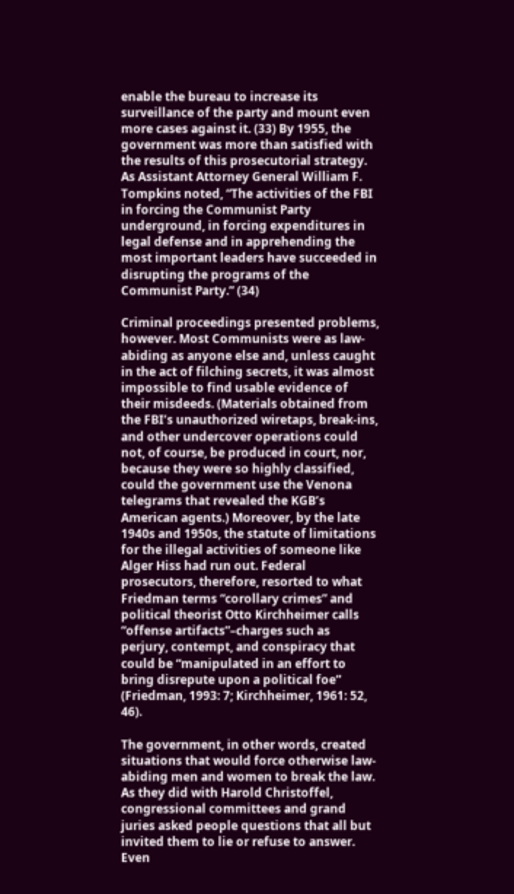enable the bureau to increase its surveillance of the party and mount even more cases against it. (33) By 1955, the government was more than satisfied with the results of this prosecutorial strategy. As Assistant Attorney General William F. Tompkins noted, “The activities of the FBI in forcing the Communist Party underground, in forcing expenditures in legal defense and in apprehending the most important leaders have succeeded in disrupting the programs of the Communist Party.” (34)

Criminal proceedings presented problems, however. Most Communists were as law-abiding as anyone else and, unless caught in the act of filching secrets, it was almost impossible to find usable evidence of their misdeeds. (Materials obtained from the FBI’s unauthorized wiretaps, break-ins, and other undercover operations could not, of course, be produced in court, nor, because they were so highly classified, could the government use the Venona telegrams that revealed the KGB’s American agents.) Moreover, by the late 1940s and 1950s, the statute of limitations for the illegal activities of someone like Alger Hiss had run out. Federal prosecutors, therefore, resorted to what Friedman terms “corollary crimes” and political theorist Otto Kirchheimer calls “offense artifacts”–charges such as perjury, contempt, and conspiracy that could be “manipulated in an effort to bring disrepute upon a political foe” (Friedman, 1993: 7; Kirchheimer, 1961: 52, 46).

The government, in other words, created situations that would force otherwise law-abiding men and women to break the law. As they did with Harold Christoffel, congressional committees and grand juries asked people questions that all but invited them to lie or refuse to answer. Even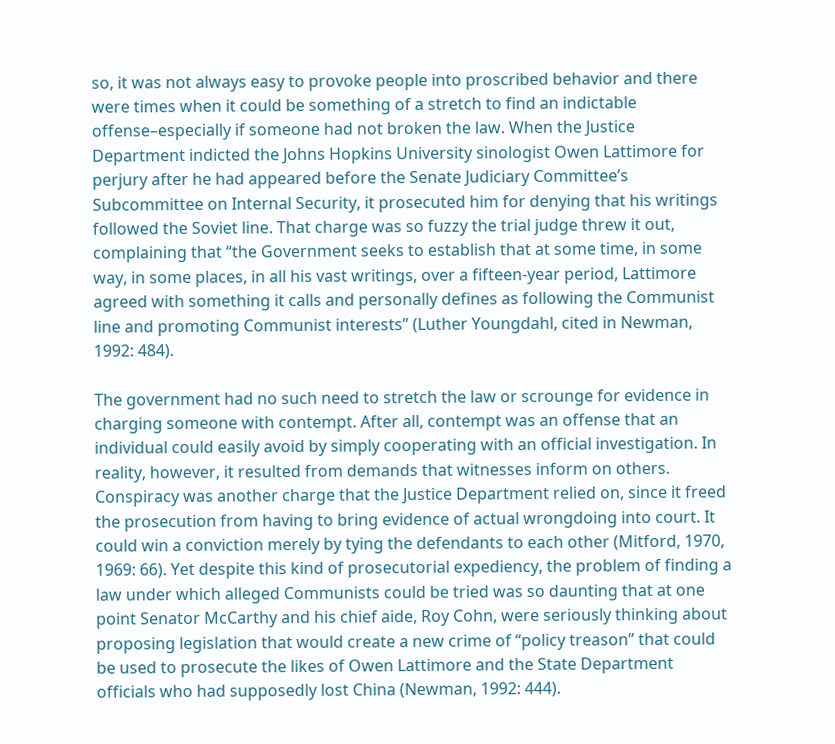so, it was not always easy to provoke people into proscribed behavior and there were times when it could be something of a stretch to find an indictable offense–especially if someone had not broken the law. When the Justice Department indicted the Johns Hopkins University sinologist Owen Lattimore for perjury after he had appeared before the Senate Judiciary Committee’s Subcommittee on Internal Security, it prosecuted him for denying that his writings followed the Soviet line. That charge was so fuzzy the trial judge threw it out, complaining that “the Government seeks to establish that at some time, in some way, in some places, in all his vast writings, over a fifteen-year period, Lattimore agreed with something it calls and personally defines as following the Communist line and promoting Communist interests” (Luther Youngdahl, cited in Newman, 1992: 484).

The government had no such need to stretch the law or scrounge for evidence in charging someone with contempt. After all, contempt was an offense that an individual could easily avoid by simply cooperating with an official investigation. In reality, however, it resulted from demands that witnesses inform on others. Conspiracy was another charge that the Justice Department relied on, since it freed the prosecution from having to bring evidence of actual wrongdoing into court. It could win a conviction merely by tying the defendants to each other (Mitford, 1970, 1969: 66). Yet despite this kind of prosecutorial expediency, the problem of finding a law under which alleged Communists could be tried was so daunting that at one point Senator McCarthy and his chief aide, Roy Cohn, were seriously thinking about proposing legislation that would create a new crime of “policy treason” that could be used to prosecute the likes of Owen Lattimore and the State Department officials who had supposedly lost China (Newman, 1992: 444).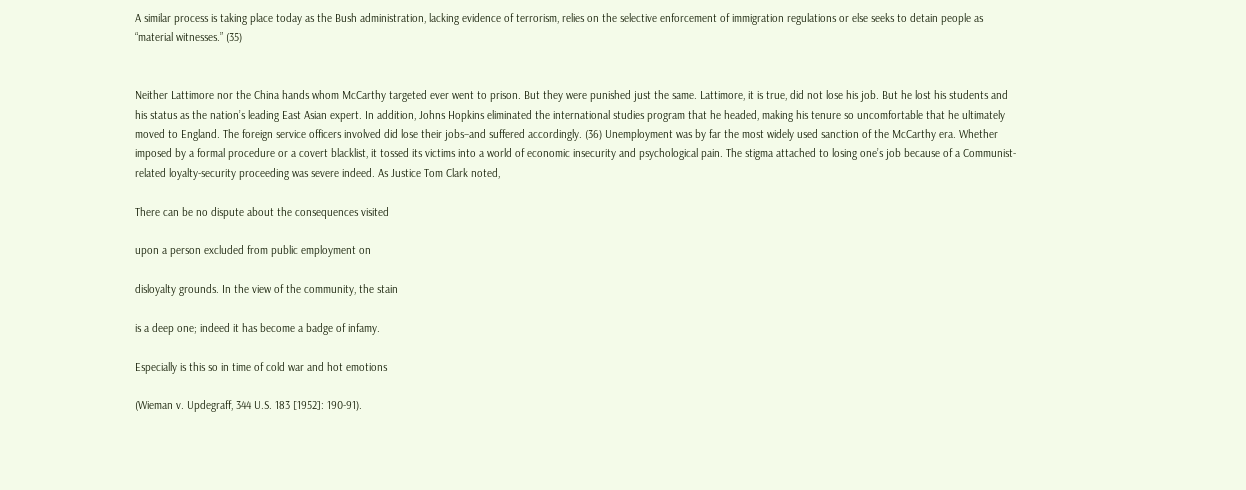A similar process is taking place today as the Bush administration, lacking evidence of terrorism, relies on the selective enforcement of immigration regulations or else seeks to detain people as “material witnesses.” (35)


Neither Lattimore nor the China hands whom McCarthy targeted ever went to prison. But they were punished just the same. Lattimore, it is true, did not lose his job. But he lost his students and his status as the nation’s leading East Asian expert. In addition, Johns Hopkins eliminated the international studies program that he headed, making his tenure so uncomfortable that he ultimately moved to England. The foreign service officers involved did lose their jobs–and suffered accordingly. (36) Unemployment was by far the most widely used sanction of the McCarthy era. Whether imposed by a formal procedure or a covert blacklist, it tossed its victims into a world of economic insecurity and psychological pain. The stigma attached to losing one’s job because of a Communist-related loyalty-security proceeding was severe indeed. As Justice Tom Clark noted,

There can be no dispute about the consequences visited

upon a person excluded from public employment on

disloyalty grounds. In the view of the community, the stain

is a deep one; indeed it has become a badge of infamy.

Especially is this so in time of cold war and hot emotions

(Wieman v. Updegraff, 344 U.S. 183 [1952]: 190-91).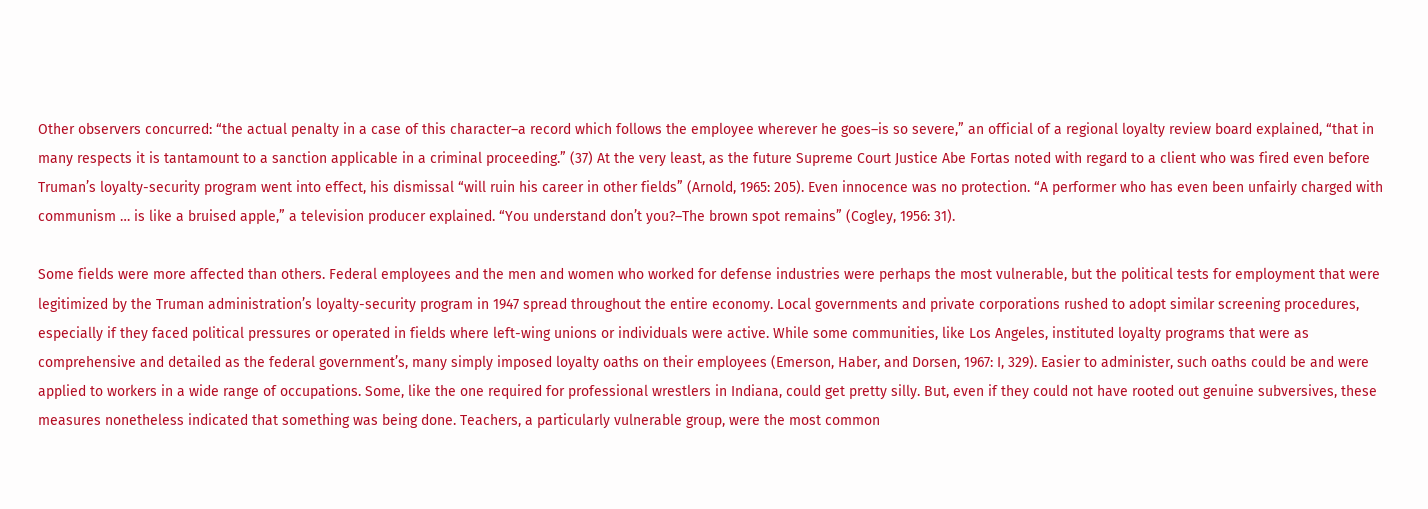Other observers concurred: “the actual penalty in a case of this character–a record which follows the employee wherever he goes–is so severe,” an official of a regional loyalty review board explained, “that in many respects it is tantamount to a sanction applicable in a criminal proceeding.” (37) At the very least, as the future Supreme Court Justice Abe Fortas noted with regard to a client who was fired even before Truman’s loyalty-security program went into effect, his dismissal “will ruin his career in other fields” (Arnold, 1965: 205). Even innocence was no protection. “A performer who has even been unfairly charged with communism … is like a bruised apple,” a television producer explained. “You understand don’t you?–The brown spot remains” (Cogley, 1956: 31).

Some fields were more affected than others. Federal employees and the men and women who worked for defense industries were perhaps the most vulnerable, but the political tests for employment that were legitimized by the Truman administration’s loyalty-security program in 1947 spread throughout the entire economy. Local governments and private corporations rushed to adopt similar screening procedures, especially if they faced political pressures or operated in fields where left-wing unions or individuals were active. While some communities, like Los Angeles, instituted loyalty programs that were as comprehensive and detailed as the federal government’s, many simply imposed loyalty oaths on their employees (Emerson, Haber, and Dorsen, 1967: I, 329). Easier to administer, such oaths could be and were applied to workers in a wide range of occupations. Some, like the one required for professional wrestlers in Indiana, could get pretty silly. But, even if they could not have rooted out genuine subversives, these measures nonetheless indicated that something was being done. Teachers, a particularly vulnerable group, were the most common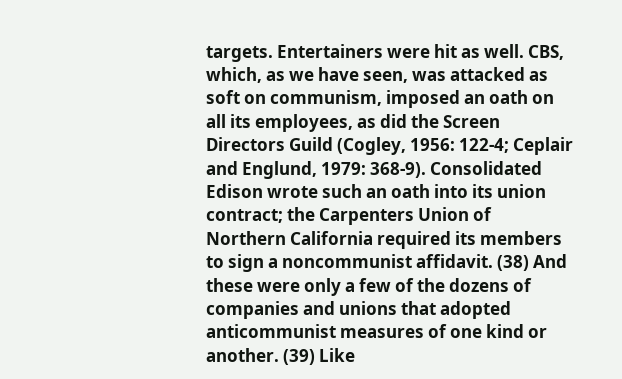targets. Entertainers were hit as well. CBS, which, as we have seen, was attacked as soft on communism, imposed an oath on all its employees, as did the Screen Directors Guild (Cogley, 1956: 122-4; Ceplair and Englund, 1979: 368-9). Consolidated Edison wrote such an oath into its union contract; the Carpenters Union of Northern California required its members to sign a noncommunist affidavit. (38) And these were only a few of the dozens of companies and unions that adopted anticommunist measures of one kind or another. (39) Like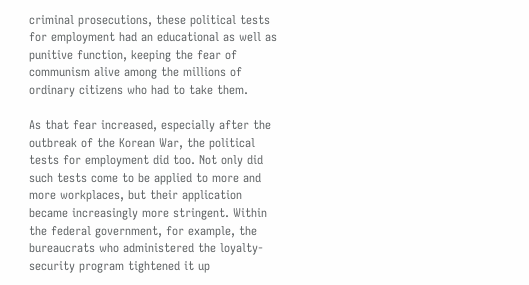criminal prosecutions, these political tests for employment had an educational as well as punitive function, keeping the fear of communism alive among the millions of ordinary citizens who had to take them.

As that fear increased, especially after the outbreak of the Korean War, the political tests for employment did too. Not only did such tests come to be applied to more and more workplaces, but their application became increasingly more stringent. Within the federal government, for example, the bureaucrats who administered the loyalty-security program tightened it up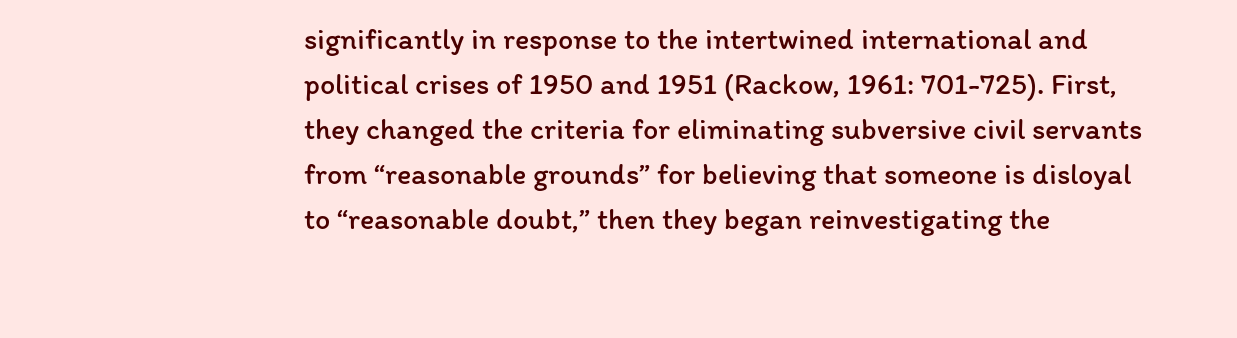significantly in response to the intertwined international and political crises of 1950 and 1951 (Rackow, 1961: 701-725). First, they changed the criteria for eliminating subversive civil servants from “reasonable grounds” for believing that someone is disloyal to “reasonable doubt,” then they began reinvestigating the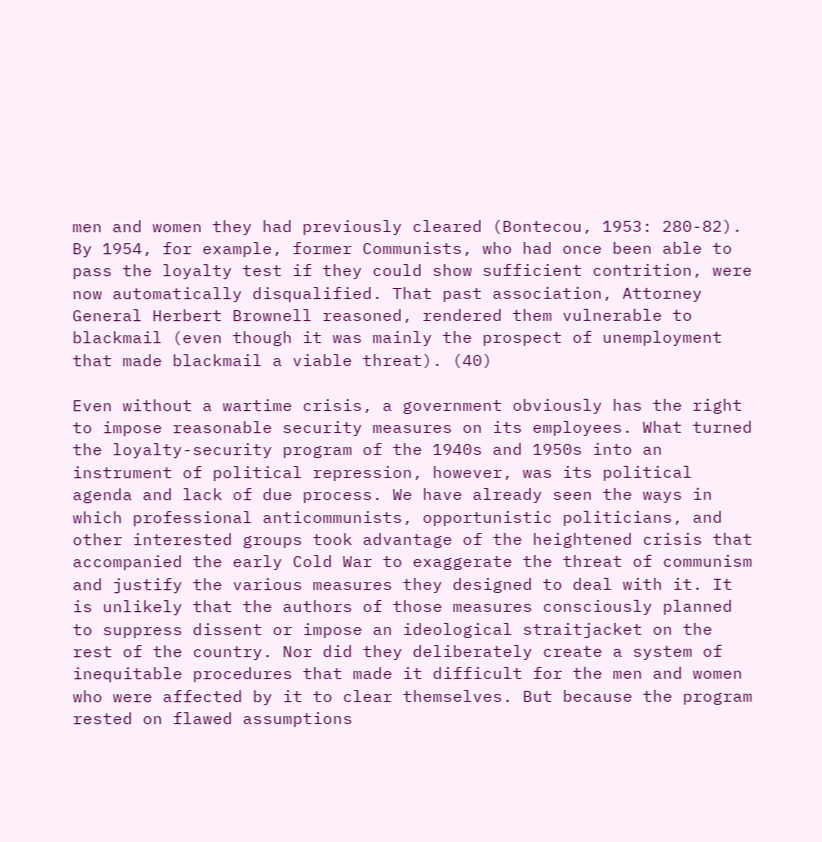men and women they had previously cleared (Bontecou, 1953: 280-82). By 1954, for example, former Communists, who had once been able to pass the loyalty test if they could show sufficient contrition, were now automatically disqualified. That past association, Attorney General Herbert Brownell reasoned, rendered them vulnerable to blackmail (even though it was mainly the prospect of unemployment that made blackmail a viable threat). (40)

Even without a wartime crisis, a government obviously has the right to impose reasonable security measures on its employees. What turned the loyalty-security program of the 1940s and 1950s into an instrument of political repression, however, was its political agenda and lack of due process. We have already seen the ways in which professional anticommunists, opportunistic politicians, and other interested groups took advantage of the heightened crisis that accompanied the early Cold War to exaggerate the threat of communism and justify the various measures they designed to deal with it. It is unlikely that the authors of those measures consciously planned to suppress dissent or impose an ideological straitjacket on the rest of the country. Nor did they deliberately create a system of inequitable procedures that made it difficult for the men and women who were affected by it to clear themselves. But because the program rested on flawed assumptions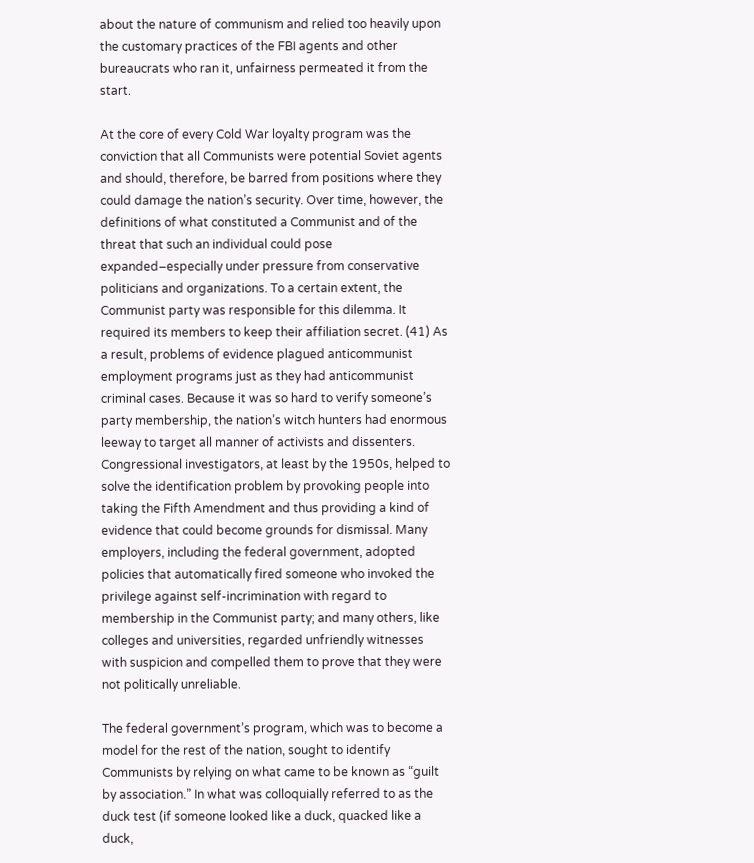about the nature of communism and relied too heavily upon the customary practices of the FBI agents and other bureaucrats who ran it, unfairness permeated it from the start.

At the core of every Cold War loyalty program was the conviction that all Communists were potential Soviet agents and should, therefore, be barred from positions where they could damage the nation’s security. Over time, however, the definitions of what constituted a Communist and of the threat that such an individual could pose expanded–especially under pressure from conservative politicians and organizations. To a certain extent, the Communist party was responsible for this dilemma. It required its members to keep their affiliation secret. (41) As a result, problems of evidence plagued anticommunist employment programs just as they had anticommunist criminal cases. Because it was so hard to verify someone’s party membership, the nation’s witch hunters had enormous leeway to target all manner of activists and dissenters. Congressional investigators, at least by the 1950s, helped to solve the identification problem by provoking people into taking the Fifth Amendment and thus providing a kind of evidence that could become grounds for dismissal. Many employers, including the federal government, adopted policies that automatically fired someone who invoked the privilege against self-incrimination with regard to membership in the Communist party; and many others, like colleges and universities, regarded unfriendly witnesses with suspicion and compelled them to prove that they were not politically unreliable.

The federal government’s program, which was to become a model for the rest of the nation, sought to identify Communists by relying on what came to be known as “guilt by association.” In what was colloquially referred to as the duck test (if someone looked like a duck, quacked like a duck,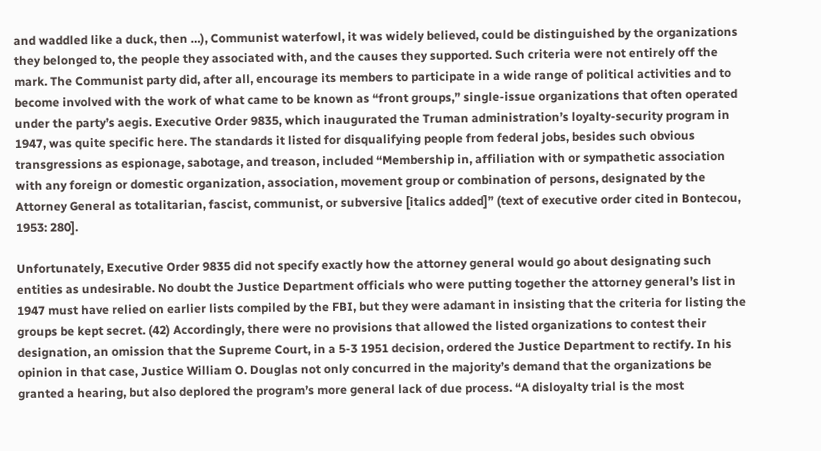and waddled like a duck, then …), Communist waterfowl, it was widely believed, could be distinguished by the organizations they belonged to, the people they associated with, and the causes they supported. Such criteria were not entirely off the mark. The Communist party did, after all, encourage its members to participate in a wide range of political activities and to become involved with the work of what came to be known as “front groups,” single-issue organizations that often operated under the party’s aegis. Executive Order 9835, which inaugurated the Truman administration’s loyalty-security program in 1947, was quite specific here. The standards it listed for disqualifying people from federal jobs, besides such obvious transgressions as espionage, sabotage, and treason, included “Membership in, affiliation with or sympathetic association with any foreign or domestic organization, association, movement group or combination of persons, designated by the Attorney General as totalitarian, fascist, communist, or subversive [italics added]” (text of executive order cited in Bontecou, 1953: 280].

Unfortunately, Executive Order 9835 did not specify exactly how the attorney general would go about designating such entities as undesirable. No doubt the Justice Department officials who were putting together the attorney general’s list in 1947 must have relied on earlier lists compiled by the FBI, but they were adamant in insisting that the criteria for listing the groups be kept secret. (42) Accordingly, there were no provisions that allowed the listed organizations to contest their designation, an omission that the Supreme Court, in a 5-3 1951 decision, ordered the Justice Department to rectify. In his opinion in that case, Justice William O. Douglas not only concurred in the majority’s demand that the organizations be granted a hearing, but also deplored the program’s more general lack of due process. “A disloyalty trial is the most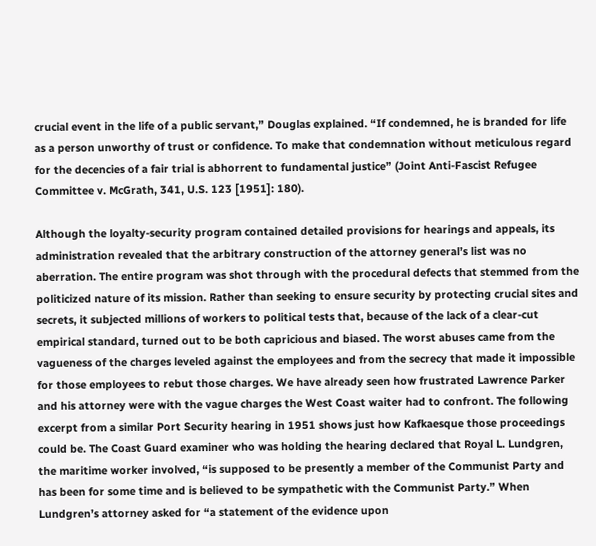crucial event in the life of a public servant,” Douglas explained. “If condemned, he is branded for life as a person unworthy of trust or confidence. To make that condemnation without meticulous regard for the decencies of a fair trial is abhorrent to fundamental justice” (Joint Anti-Fascist Refugee Committee v. McGrath, 341, U.S. 123 [1951]: 180).

Although the loyalty-security program contained detailed provisions for hearings and appeals, its administration revealed that the arbitrary construction of the attorney general’s list was no aberration. The entire program was shot through with the procedural defects that stemmed from the politicized nature of its mission. Rather than seeking to ensure security by protecting crucial sites and secrets, it subjected millions of workers to political tests that, because of the lack of a clear-cut empirical standard, turned out to be both capricious and biased. The worst abuses came from the vagueness of the charges leveled against the employees and from the secrecy that made it impossible for those employees to rebut those charges. We have already seen how frustrated Lawrence Parker and his attorney were with the vague charges the West Coast waiter had to confront. The following excerpt from a similar Port Security hearing in 1951 shows just how Kafkaesque those proceedings could be. The Coast Guard examiner who was holding the hearing declared that Royal L. Lundgren, the maritime worker involved, “is supposed to be presently a member of the Communist Party and has been for some time and is believed to be sympathetic with the Communist Party.” When Lundgren’s attorney asked for “a statement of the evidence upon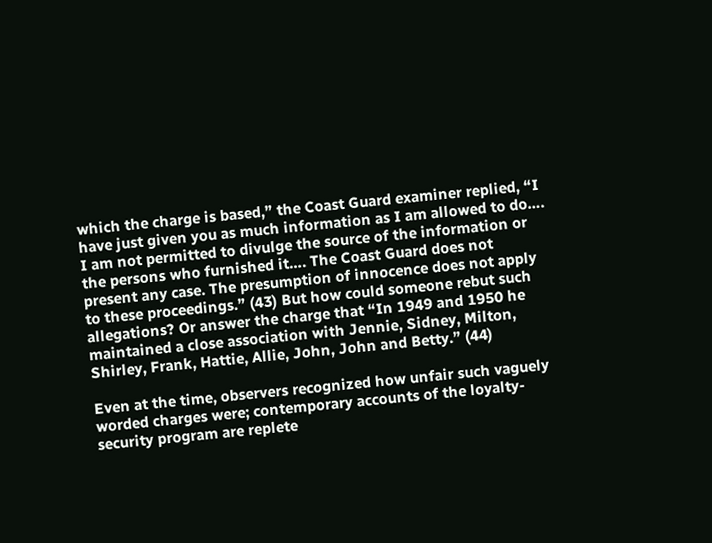which the charge is based,” the Coast Guard examiner replied, “I have just given you as much information as I am allowed to do…. I am not permitted to divulge the source of the information or the persons who furnished it…. The Coast Guard does not present any case. The presumption of innocence does not apply to these proceedings.” (43) But how could someone rebut such allegations? Or answer the charge that “In 1949 and 1950 he maintained a close association with Jennie, Sidney, Milton, Shirley, Frank, Hattie, Allie, John, John and Betty.” (44)

Even at the time, observers recognized how unfair such vaguely worded charges were; contemporary accounts of the loyalty-security program are replete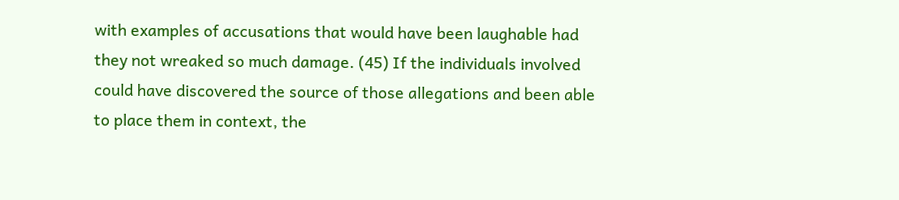with examples of accusations that would have been laughable had they not wreaked so much damage. (45) If the individuals involved could have discovered the source of those allegations and been able to place them in context, the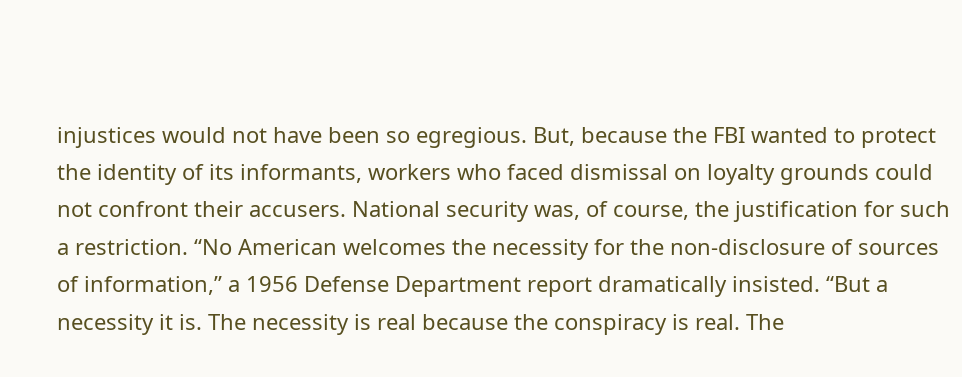injustices would not have been so egregious. But, because the FBI wanted to protect the identity of its informants, workers who faced dismissal on loyalty grounds could not confront their accusers. National security was, of course, the justification for such a restriction. “No American welcomes the necessity for the non-disclosure of sources of information,” a 1956 Defense Department report dramatically insisted. “But a necessity it is. The necessity is real because the conspiracy is real. The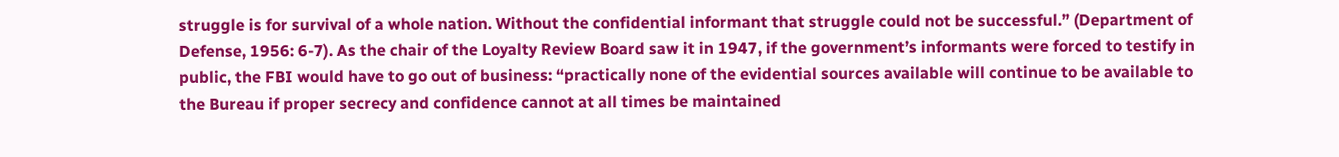struggle is for survival of a whole nation. Without the confidential informant that struggle could not be successful.” (Department of Defense, 1956: 6-7). As the chair of the Loyalty Review Board saw it in 1947, if the government’s informants were forced to testify in public, the FBI would have to go out of business: “practically none of the evidential sources available will continue to be available to the Bureau if proper secrecy and confidence cannot at all times be maintained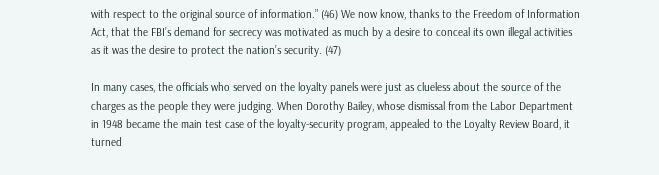with respect to the original source of information.” (46) We now know, thanks to the Freedom of Information Act, that the FBI’s demand for secrecy was motivated as much by a desire to conceal its own illegal activities as it was the desire to protect the nation’s security. (47)

In many cases, the officials who served on the loyalty panels were just as clueless about the source of the charges as the people they were judging. When Dorothy Bailey, whose dismissal from the Labor Department in 1948 became the main test case of the loyalty-security program, appealed to the Loyalty Review Board, it turned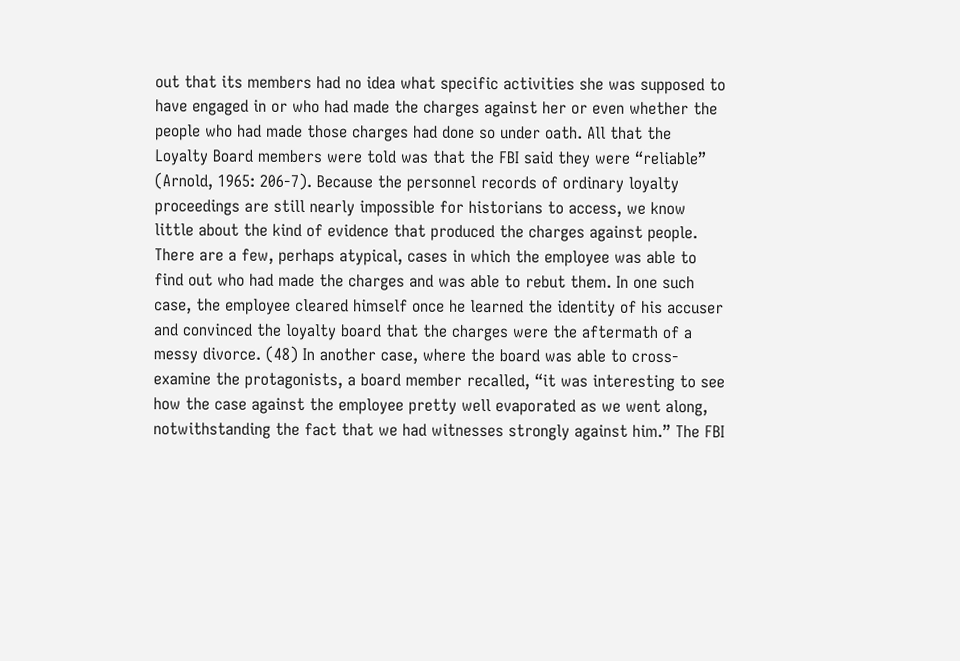out that its members had no idea what specific activities she was supposed to have engaged in or who had made the charges against her or even whether the people who had made those charges had done so under oath. All that the Loyalty Board members were told was that the FBI said they were “reliable” (Arnold, 1965: 206-7). Because the personnel records of ordinary loyalty proceedings are still nearly impossible for historians to access, we know little about the kind of evidence that produced the charges against people. There are a few, perhaps atypical, cases in which the employee was able to find out who had made the charges and was able to rebut them. In one such case, the employee cleared himself once he learned the identity of his accuser and convinced the loyalty board that the charges were the aftermath of a messy divorce. (48) In another case, where the board was able to cross-examine the protagonists, a board member recalled, “it was interesting to see how the case against the employee pretty well evaporated as we went along, notwithstanding the fact that we had witnesses strongly against him.” The FBI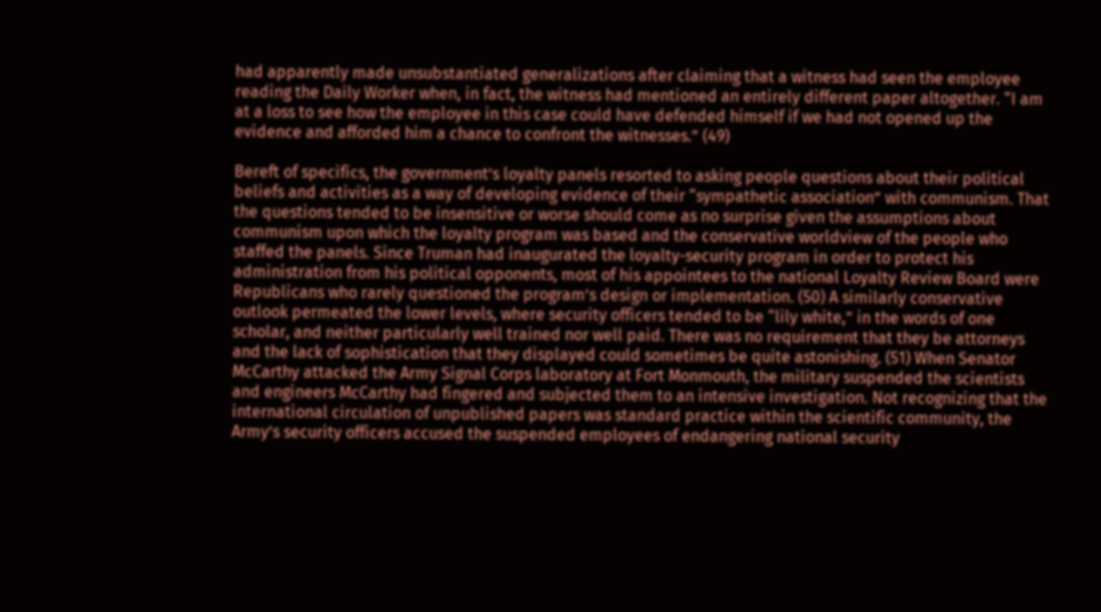had apparently made unsubstantiated generalizations after claiming that a witness had seen the employee reading the Daily Worker when, in fact, the witness had mentioned an entirely different paper altogether. “I am at a loss to see how the employee in this case could have defended himself if we had not opened up the evidence and afforded him a chance to confront the witnesses.” (49)

Bereft of specifics, the government’s loyalty panels resorted to asking people questions about their political beliefs and activities as a way of developing evidence of their “sympathetic association” with communism. That the questions tended to be insensitive or worse should come as no surprise given the assumptions about communism upon which the loyalty program was based and the conservative worldview of the people who staffed the panels. Since Truman had inaugurated the loyalty-security program in order to protect his administration from his political opponents, most of his appointees to the national Loyalty Review Board were Republicans who rarely questioned the program’s design or implementation. (50) A similarly conservative outlook permeated the lower levels, where security officers tended to be “lily white,” in the words of one scholar, and neither particularly well trained nor well paid. There was no requirement that they be attorneys and the lack of sophistication that they displayed could sometimes be quite astonishing. (51) When Senator McCarthy attacked the Army Signal Corps laboratory at Fort Monmouth, the military suspended the scientists and engineers McCarthy had fingered and subjected them to an intensive investigation. Not recognizing that the international circulation of unpublished papers was standard practice within the scientific community, the Army’s security officers accused the suspended employees of endangering national security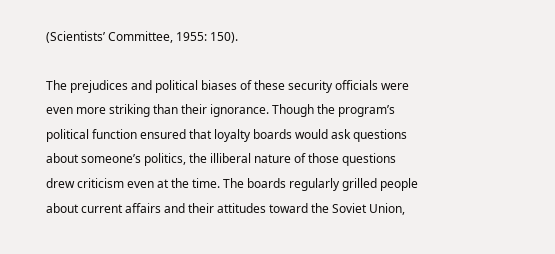(Scientists’ Committee, 1955: 150).

The prejudices and political biases of these security officials were even more striking than their ignorance. Though the program’s political function ensured that loyalty boards would ask questions about someone’s politics, the illiberal nature of those questions drew criticism even at the time. The boards regularly grilled people about current affairs and their attitudes toward the Soviet Union,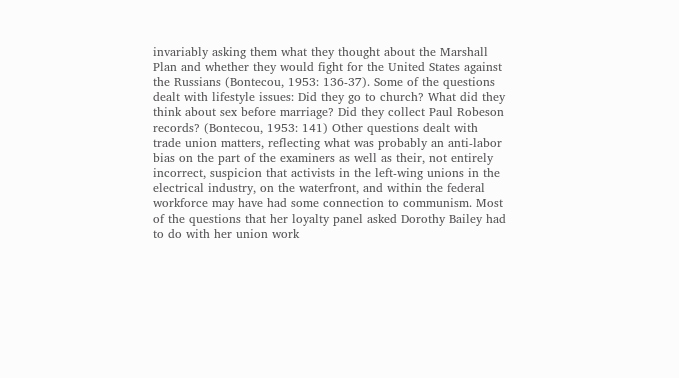invariably asking them what they thought about the Marshall Plan and whether they would fight for the United States against the Russians (Bontecou, 1953: 136-37). Some of the questions dealt with lifestyle issues: Did they go to church? What did they think about sex before marriage? Did they collect Paul Robeson records? (Bontecou, 1953: 141) Other questions dealt with trade union matters, reflecting what was probably an anti-labor bias on the part of the examiners as well as their, not entirely incorrect, suspicion that activists in the left-wing unions in the electrical industry, on the waterfront, and within the federal workforce may have had some connection to communism. Most of the questions that her loyalty panel asked Dorothy Bailey had to do with her union work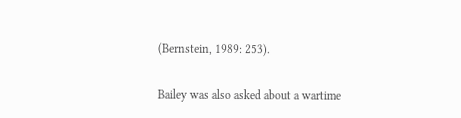(Bernstein, 1989: 253).

Bailey was also asked about a wartime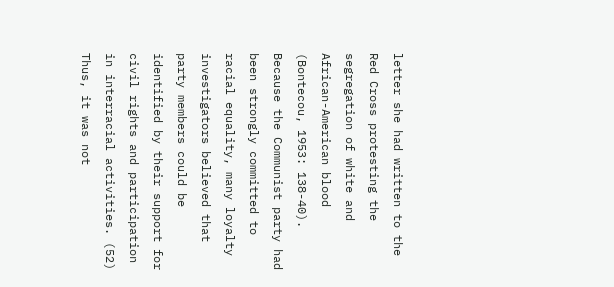letter she had written to the Red Cross protesting the segregation of white and African-American blood (Bontecou, 1953: 138-40). Because the Communist party had been strongly committed to racial equality, many loyalty investigators believed that party members could be identified by their support for civil rights and participation in interracial activities. (52) Thus, it was not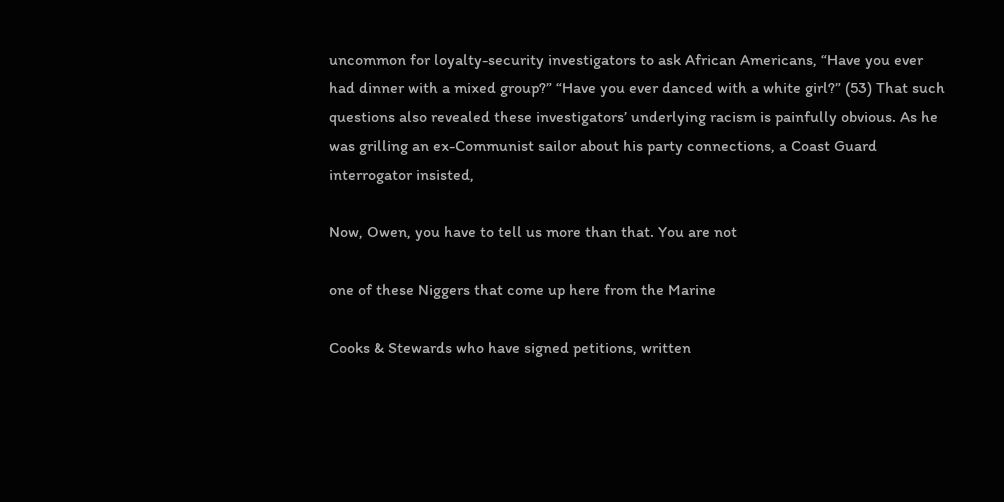uncommon for loyalty-security investigators to ask African Americans, “Have you ever had dinner with a mixed group?” “Have you ever danced with a white girl?” (53) That such questions also revealed these investigators’ underlying racism is painfully obvious. As he was grilling an ex-Communist sailor about his party connections, a Coast Guard interrogator insisted,

Now, Owen, you have to tell us more than that. You are not

one of these Niggers that come up here from the Marine

Cooks & Stewards who have signed petitions, written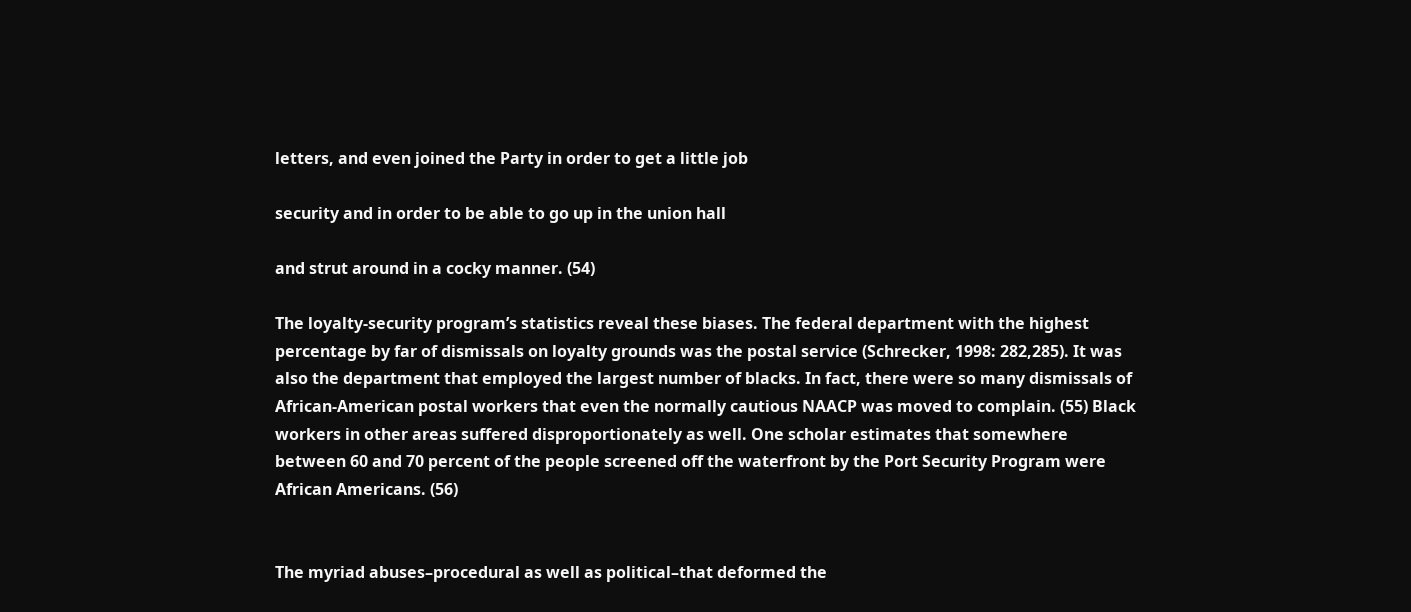letters, and even joined the Party in order to get a little job

security and in order to be able to go up in the union hall

and strut around in a cocky manner. (54)

The loyalty-security program’s statistics reveal these biases. The federal department with the highest percentage by far of dismissals on loyalty grounds was the postal service (Schrecker, 1998: 282,285). It was also the department that employed the largest number of blacks. In fact, there were so many dismissals of African-American postal workers that even the normally cautious NAACP was moved to complain. (55) Black workers in other areas suffered disproportionately as well. One scholar estimates that somewhere between 60 and 70 percent of the people screened off the waterfront by the Port Security Program were African Americans. (56)


The myriad abuses–procedural as well as political–that deformed the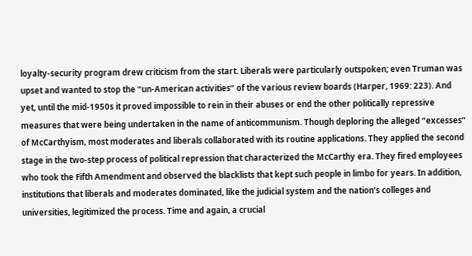loyalty-security program drew criticism from the start. Liberals were particularly outspoken; even Truman was upset and wanted to stop the “un-American activities” of the various review boards (Harper, 1969: 223). And yet, until the mid-1950s it proved impossible to rein in their abuses or end the other politically repressive measures that were being undertaken in the name of anticommunism. Though deploring the alleged “excesses” of McCarthyism, most moderates and liberals collaborated with its routine applications. They applied the second stage in the two-step process of political repression that characterized the McCarthy era. They fired employees who took the Fifth Amendment and observed the blacklists that kept such people in limbo for years. In addition, institutions that liberals and moderates dominated, like the judicial system and the nation’s colleges and universities, legitimized the process. Time and again, a crucial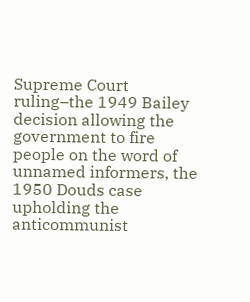Supreme Court ruling–the 1949 Bailey decision allowing the government to fire people on the word of unnamed informers, the 1950 Douds case upholding the anticommunist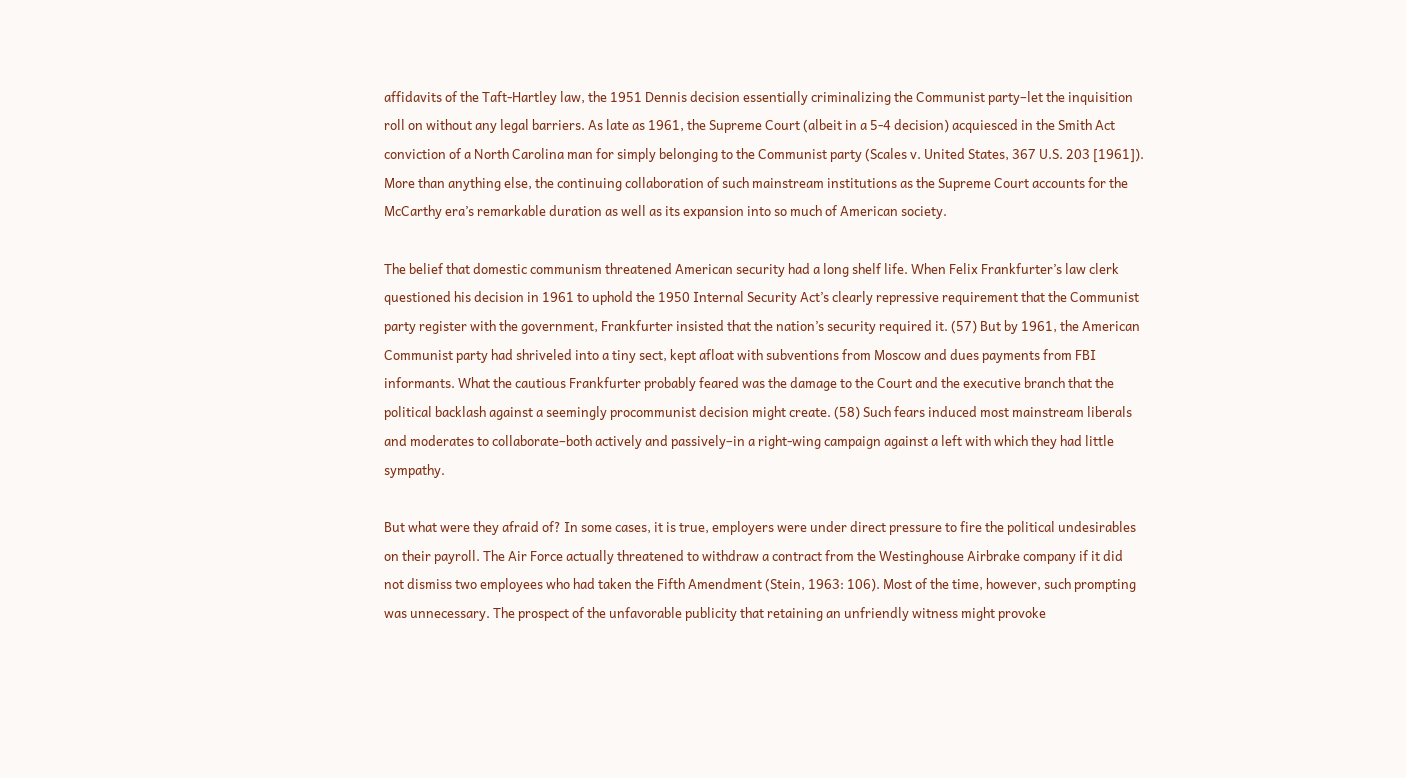affidavits of the Taft-Hartley law, the 1951 Dennis decision essentially criminalizing the Communist party–let the inquisition roll on without any legal barriers. As late as 1961, the Supreme Court (albeit in a 5-4 decision) acquiesced in the Smith Act conviction of a North Carolina man for simply belonging to the Communist party (Scales v. United States, 367 U.S. 203 [1961]). More than anything else, the continuing collaboration of such mainstream institutions as the Supreme Court accounts for the McCarthy era’s remarkable duration as well as its expansion into so much of American society.

The belief that domestic communism threatened American security had a long shelf life. When Felix Frankfurter’s law clerk questioned his decision in 1961 to uphold the 1950 Internal Security Act’s clearly repressive requirement that the Communist party register with the government, Frankfurter insisted that the nation’s security required it. (57) But by 1961, the American Communist party had shriveled into a tiny sect, kept afloat with subventions from Moscow and dues payments from FBI informants. What the cautious Frankfurter probably feared was the damage to the Court and the executive branch that the political backlash against a seemingly procommunist decision might create. (58) Such fears induced most mainstream liberals and moderates to collaborate–both actively and passively–in a right-wing campaign against a left with which they had little sympathy.

But what were they afraid of? In some cases, it is true, employers were under direct pressure to fire the political undesirables on their payroll. The Air Force actually threatened to withdraw a contract from the Westinghouse Airbrake company if it did not dismiss two employees who had taken the Fifth Amendment (Stein, 1963: 106). Most of the time, however, such prompting was unnecessary. The prospect of the unfavorable publicity that retaining an unfriendly witness might provoke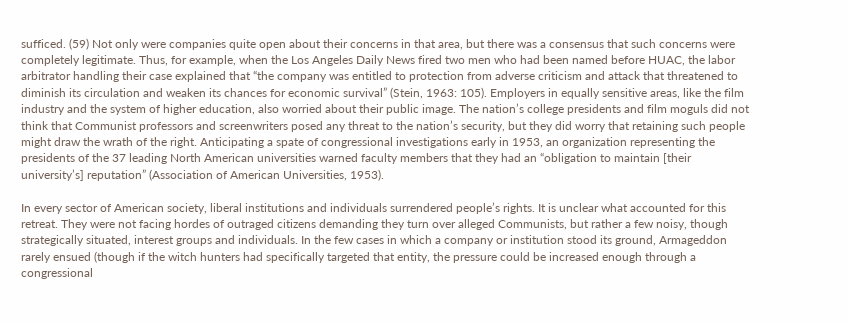sufficed. (59) Not only were companies quite open about their concerns in that area, but there was a consensus that such concerns were completely legitimate. Thus, for example, when the Los Angeles Daily News fired two men who had been named before HUAC, the labor arbitrator handling their case explained that “the company was entitled to protection from adverse criticism and attack that threatened to diminish its circulation and weaken its chances for economic survival” (Stein, 1963: 105). Employers in equally sensitive areas, like the film industry and the system of higher education, also worried about their public image. The nation’s college presidents and film moguls did not think that Communist professors and screenwriters posed any threat to the nation’s security, but they did worry that retaining such people might draw the wrath of the right. Anticipating a spate of congressional investigations early in 1953, an organization representing the presidents of the 37 leading North American universities warned faculty members that they had an “obligation to maintain [their university’s] reputation” (Association of American Universities, 1953).

In every sector of American society, liberal institutions and individuals surrendered people’s rights. It is unclear what accounted for this retreat. They were not facing hordes of outraged citizens demanding they turn over alleged Communists, but rather a few noisy, though strategically situated, interest groups and individuals. In the few cases in which a company or institution stood its ground, Armageddon rarely ensued (though if the witch hunters had specifically targeted that entity, the pressure could be increased enough through a congressional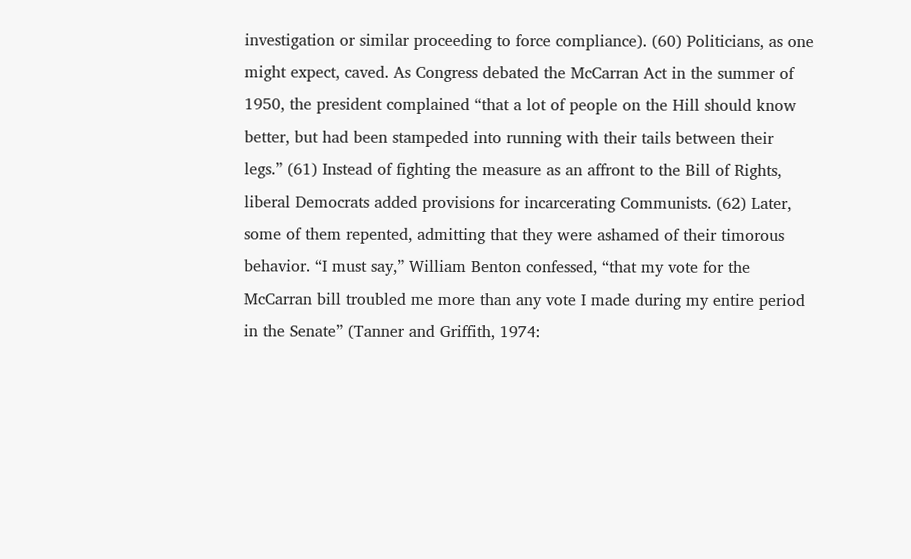investigation or similar proceeding to force compliance). (60) Politicians, as one might expect, caved. As Congress debated the McCarran Act in the summer of 1950, the president complained “that a lot of people on the Hill should know better, but had been stampeded into running with their tails between their legs.” (61) Instead of fighting the measure as an affront to the Bill of Rights, liberal Democrats added provisions for incarcerating Communists. (62) Later, some of them repented, admitting that they were ashamed of their timorous behavior. “I must say,” William Benton confessed, “that my vote for the McCarran bill troubled me more than any vote I made during my entire period in the Senate” (Tanner and Griffith, 1974: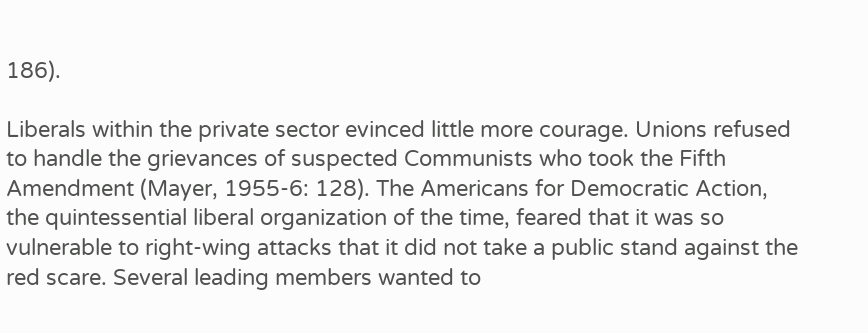186).

Liberals within the private sector evinced little more courage. Unions refused to handle the grievances of suspected Communists who took the Fifth Amendment (Mayer, 1955-6: 128). The Americans for Democratic Action, the quintessential liberal organization of the time, feared that it was so vulnerable to right-wing attacks that it did not take a public stand against the red scare. Several leading members wanted to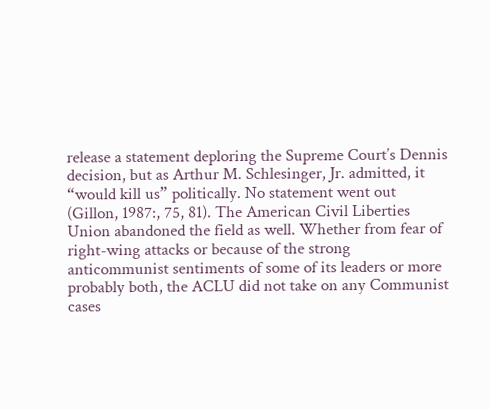release a statement deploring the Supreme Court’s Dennis decision, but as Arthur M. Schlesinger, Jr. admitted, it “would kill us” politically. No statement went out (Gillon, 1987:, 75, 81). The American Civil Liberties Union abandoned the field as well. Whether from fear of right-wing attacks or because of the strong anticommunist sentiments of some of its leaders or more probably both, the ACLU did not take on any Communist cases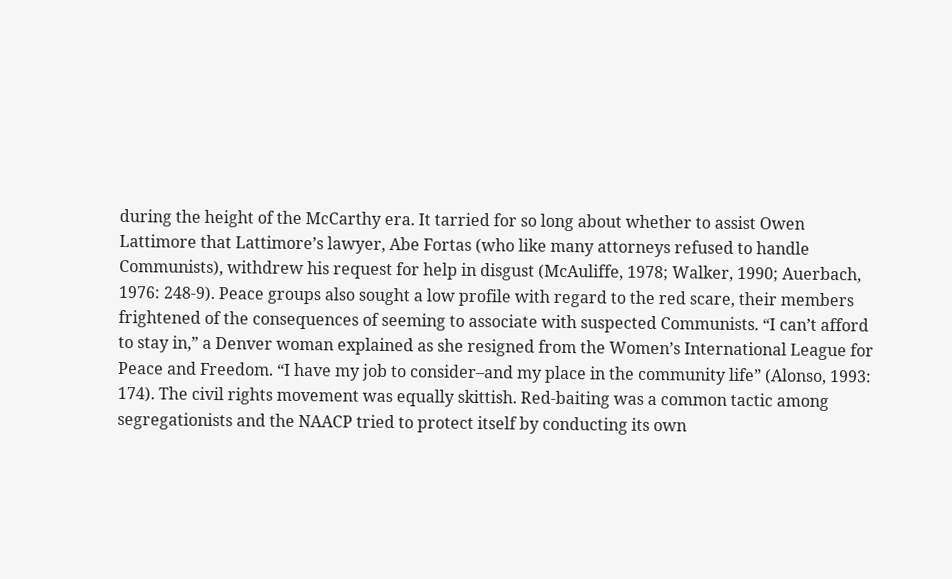during the height of the McCarthy era. It tarried for so long about whether to assist Owen Lattimore that Lattimore’s lawyer, Abe Fortas (who like many attorneys refused to handle Communists), withdrew his request for help in disgust (McAuliffe, 1978; Walker, 1990; Auerbach, 1976: 248-9). Peace groups also sought a low profile with regard to the red scare, their members frightened of the consequences of seeming to associate with suspected Communists. “I can’t afford to stay in,” a Denver woman explained as she resigned from the Women’s International League for Peace and Freedom. “I have my job to consider–and my place in the community life” (Alonso, 1993: 174). The civil rights movement was equally skittish. Red-baiting was a common tactic among segregationists and the NAACP tried to protect itself by conducting its own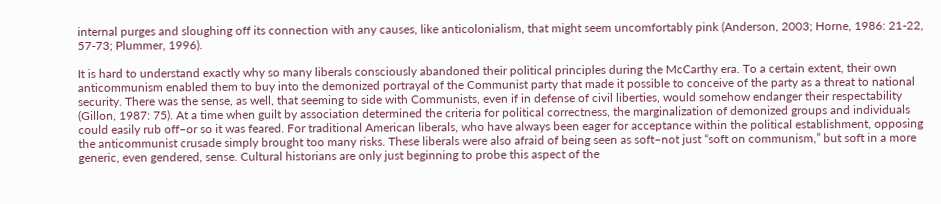internal purges and sloughing off its connection with any causes, like anticolonialism, that might seem uncomfortably pink (Anderson, 2003; Horne, 1986: 21-22, 57-73; Plummer, 1996).

It is hard to understand exactly why so many liberals consciously abandoned their political principles during the McCarthy era. To a certain extent, their own anticommunism enabled them to buy into the demonized portrayal of the Communist party that made it possible to conceive of the party as a threat to national security. There was the sense, as well, that seeming to side with Communists, even if in defense of civil liberties, would somehow endanger their respectability (Gillon, 1987: 75). At a time when guilt by association determined the criteria for political correctness, the marginalization of demonized groups and individuals could easily rub off–or so it was feared. For traditional American liberals, who have always been eager for acceptance within the political establishment, opposing the anticommunist crusade simply brought too many risks. These liberals were also afraid of being seen as soft–not just “soft on communism,” but soft in a more generic, even gendered, sense. Cultural historians are only just beginning to probe this aspect of the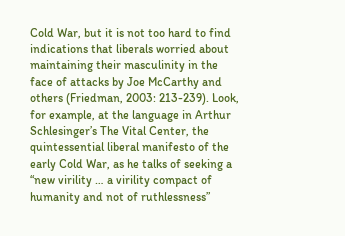Cold War, but it is not too hard to find indications that liberals worried about maintaining their masculinity in the face of attacks by Joe McCarthy and others (Friedman, 2003: 213-239). Look, for example, at the language in Arthur Schlesinger’s The Vital Center, the quintessential liberal manifesto of the early Cold War, as he talks of seeking a “new virility … a virility compact of humanity and not of ruthlessness”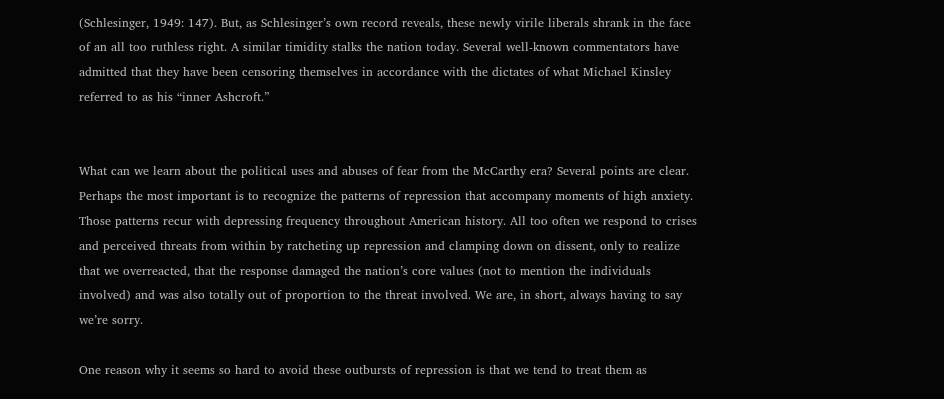(Schlesinger, 1949: 147). But, as Schlesinger’s own record reveals, these newly virile liberals shrank in the face of an all too ruthless right. A similar timidity stalks the nation today. Several well-known commentators have admitted that they have been censoring themselves in accordance with the dictates of what Michael Kinsley referred to as his “inner Ashcroft.”


What can we learn about the political uses and abuses of fear from the McCarthy era? Several points are clear. Perhaps the most important is to recognize the patterns of repression that accompany moments of high anxiety. Those patterns recur with depressing frequency throughout American history. All too often we respond to crises and perceived threats from within by ratcheting up repression and clamping down on dissent, only to realize that we overreacted, that the response damaged the nation’s core values (not to mention the individuals involved) and was also totally out of proportion to the threat involved. We are, in short, always having to say we’re sorry.

One reason why it seems so hard to avoid these outbursts of repression is that we tend to treat them as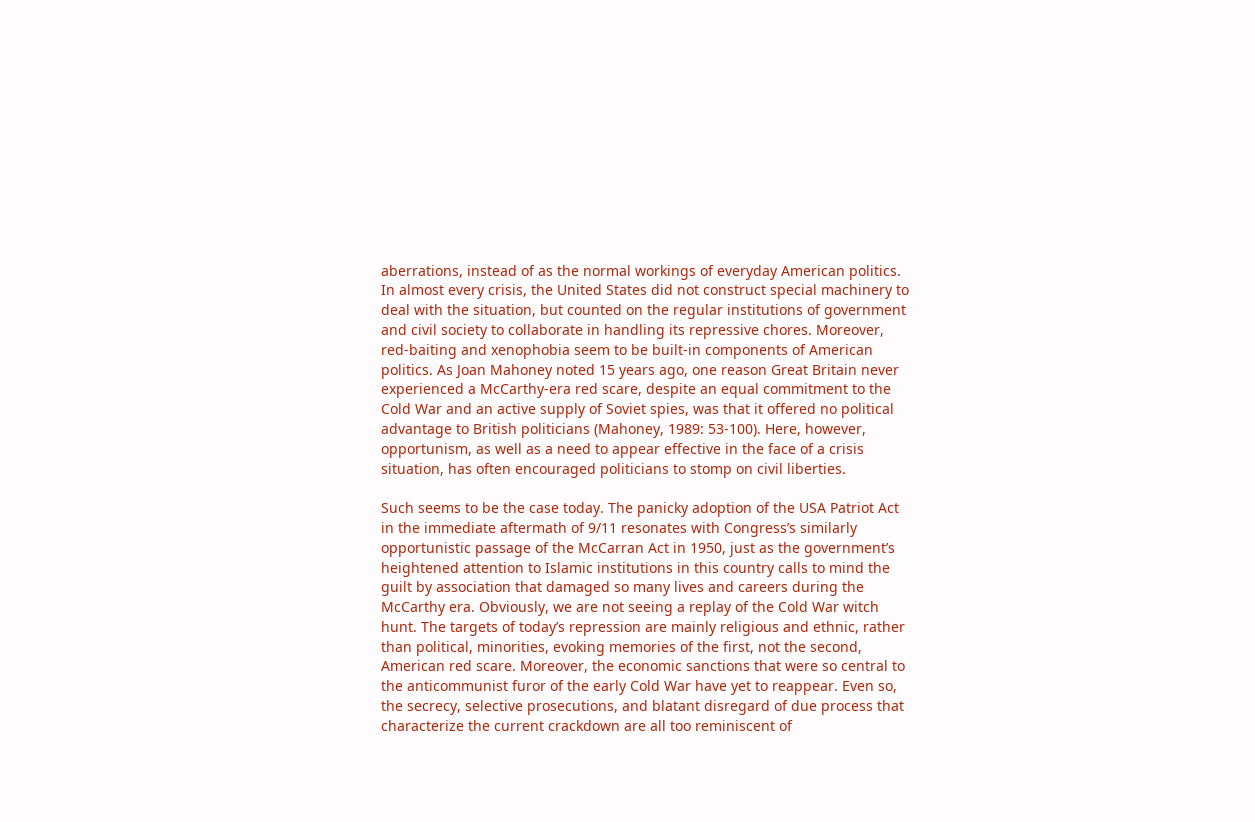aberrations, instead of as the normal workings of everyday American politics. In almost every crisis, the United States did not construct special machinery to deal with the situation, but counted on the regular institutions of government and civil society to collaborate in handling its repressive chores. Moreover, red-baiting and xenophobia seem to be built-in components of American politics. As Joan Mahoney noted 15 years ago, one reason Great Britain never experienced a McCarthy-era red scare, despite an equal commitment to the Cold War and an active supply of Soviet spies, was that it offered no political advantage to British politicians (Mahoney, 1989: 53-100). Here, however, opportunism, as well as a need to appear effective in the face of a crisis situation, has often encouraged politicians to stomp on civil liberties.

Such seems to be the case today. The panicky adoption of the USA Patriot Act in the immediate aftermath of 9/11 resonates with Congress’s similarly opportunistic passage of the McCarran Act in 1950, just as the government’s heightened attention to Islamic institutions in this country calls to mind the guilt by association that damaged so many lives and careers during the McCarthy era. Obviously, we are not seeing a replay of the Cold War witch hunt. The targets of today’s repression are mainly religious and ethnic, rather than political, minorities, evoking memories of the first, not the second, American red scare. Moreover, the economic sanctions that were so central to the anticommunist furor of the early Cold War have yet to reappear. Even so, the secrecy, selective prosecutions, and blatant disregard of due process that characterize the current crackdown are all too reminiscent of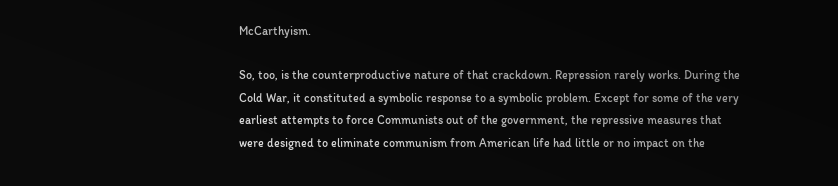McCarthyism.

So, too, is the counterproductive nature of that crackdown. Repression rarely works. During the Cold War, it constituted a symbolic response to a symbolic problem. Except for some of the very earliest attempts to force Communists out of the government, the repressive measures that were designed to eliminate communism from American life had little or no impact on the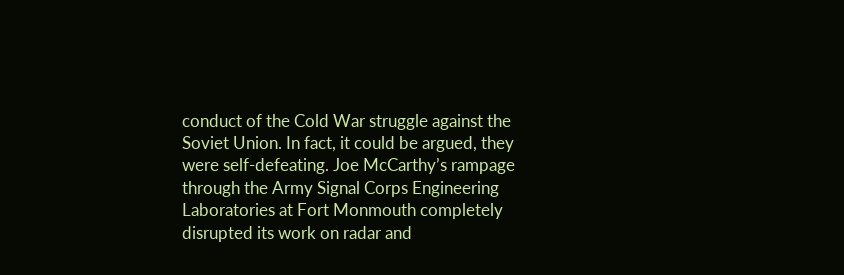conduct of the Cold War struggle against the Soviet Union. In fact, it could be argued, they were self-defeating. Joe McCarthy’s rampage through the Army Signal Corps Engineering Laboratories at Fort Monmouth completely disrupted its work on radar and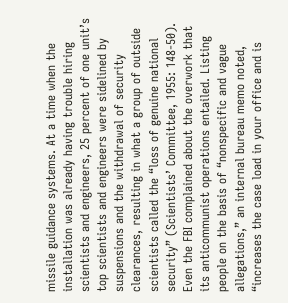missile guidance systems. At a time when the installation was already having trouble hiring scientists and engineers, 25 percent of one unit’s top scientists and engineers were sidelined by suspensions and the withdrawal of security clearances, resulting in what a group of outside scientists called the “loss of genuine national security” (Scientists’ Committee, 1955: 148-50). Even the FBI complained about the overwork that its anticommunist operations entailed. Listing people on the basis of “nonspecific and vague allegations,” an internal bureau memo noted, “increases the case load in your office and is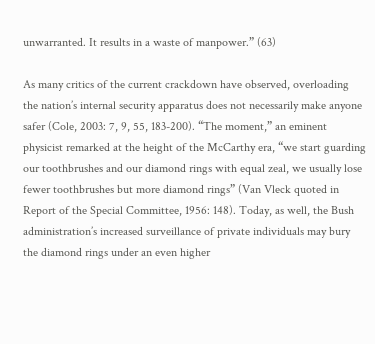unwarranted. It results in a waste of manpower.” (63)

As many critics of the current crackdown have observed, overloading the nation’s internal security apparatus does not necessarily make anyone safer (Cole, 2003: 7, 9, 55, 183-200). “The moment,” an eminent physicist remarked at the height of the McCarthy era, “we start guarding our toothbrushes and our diamond rings with equal zeal, we usually lose fewer toothbrushes but more diamond rings” (Van Vleck quoted in Report of the Special Committee, 1956: 148). Today, as well, the Bush administration’s increased surveillance of private individuals may bury the diamond rings under an even higher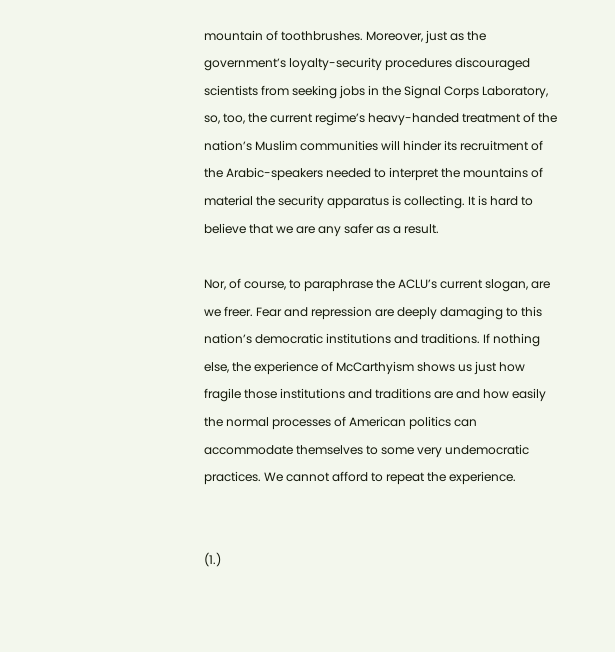mountain of toothbrushes. Moreover, just as the government’s loyalty-security procedures discouraged scientists from seeking jobs in the Signal Corps Laboratory, so, too, the current regime’s heavy-handed treatment of the nation’s Muslim communities will hinder its recruitment of the Arabic-speakers needed to interpret the mountains of material the security apparatus is collecting. It is hard to believe that we are any safer as a result.

Nor, of course, to paraphrase the ACLU’s current slogan, are we freer. Fear and repression are deeply damaging to this nation’s democratic institutions and traditions. If nothing else, the experience of McCarthyism shows us just how fragile those institutions and traditions are and how easily the normal processes of American politics can accommodate themselves to some very undemocratic practices. We cannot afford to repeat the experience.


(1.)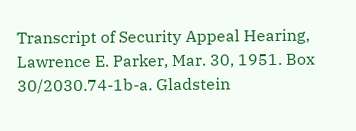Transcript of Security Appeal Hearing, Lawrence E. Parker, Mar. 30, 1951. Box 30/2030.74-1b-a. Gladstein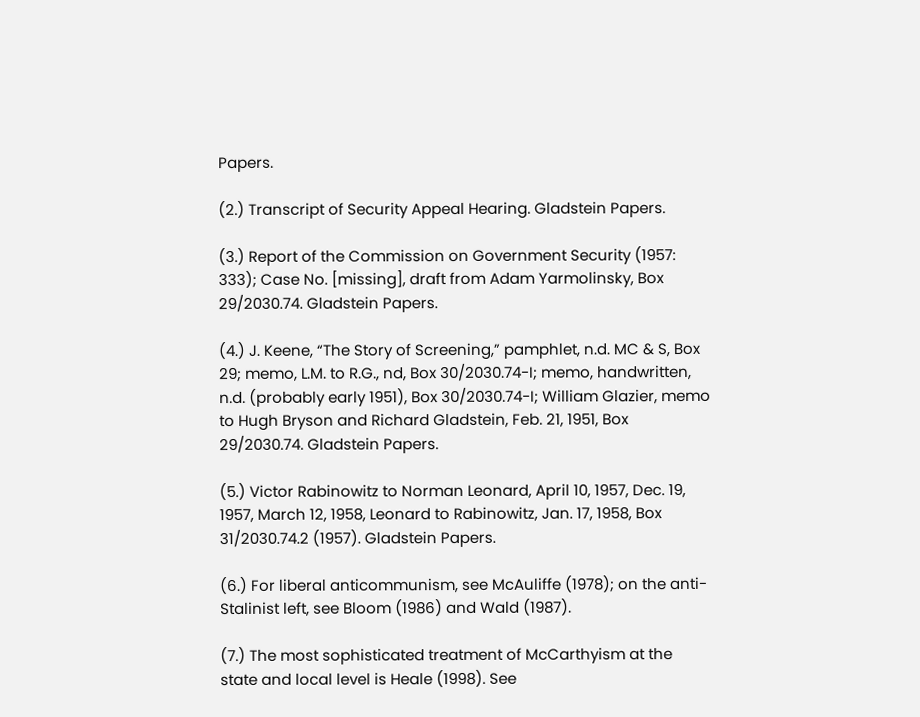Papers.

(2.) Transcript of Security Appeal Hearing. Gladstein Papers.

(3.) Report of the Commission on Government Security (1957: 333); Case No. [missing], draft from Adam Yarmolinsky, Box 29/2030.74. Gladstein Papers.

(4.) J. Keene, “The Story of Screening,” pamphlet, n.d. MC & S, Box 29; memo, L.M. to R.G., nd, Box 30/2030.74-I; memo, handwritten, n.d. (probably early 1951), Box 30/2030.74-I; William Glazier, memo to Hugh Bryson and Richard Gladstein, Feb. 21, 1951, Box 29/2030.74. Gladstein Papers.

(5.) Victor Rabinowitz to Norman Leonard, April 10, 1957, Dec. 19, 1957, March 12, 1958, Leonard to Rabinowitz, Jan. 17, 1958, Box 31/2030.74.2 (1957). Gladstein Papers.

(6.) For liberal anticommunism, see McAuliffe (1978); on the anti-Stalinist left, see Bloom (1986) and Wald (1987).

(7.) The most sophisticated treatment of McCarthyism at the state and local level is Heale (1998). See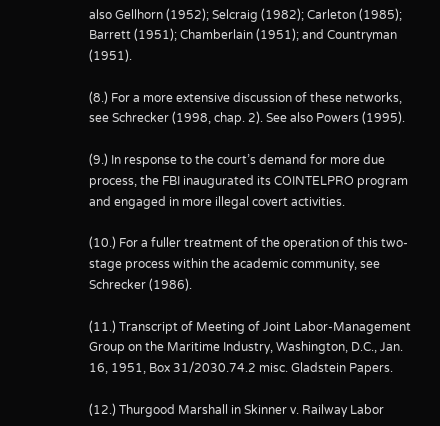also Gellhorn (1952); Selcraig (1982); Carleton (1985); Barrett (1951); Chamberlain (1951); and Countryman (1951).

(8.) For a more extensive discussion of these networks, see Schrecker (1998, chap. 2). See also Powers (1995).

(9.) In response to the court’s demand for more due process, the FBI inaugurated its COINTELPRO program and engaged in more illegal covert activities.

(10.) For a fuller treatment of the operation of this two-stage process within the academic community, see Schrecker (1986).

(11.) Transcript of Meeting of Joint Labor-Management Group on the Maritime Industry, Washington, D.C., Jan. 16, 1951, Box 31/2030.74.2 misc. Gladstein Papers.

(12.) Thurgood Marshall in Skinner v. Railway Labor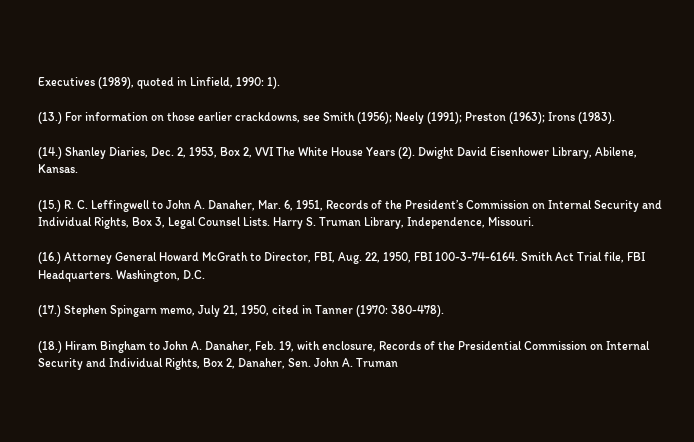Executives (1989), quoted in Linfield, 1990: 1).

(13.) For information on those earlier crackdowns, see Smith (1956); Neely (1991); Preston (1963); Irons (1983).

(14.) Shanley Diaries, Dec. 2, 1953, Box 2, VVI The White House Years (2). Dwight David Eisenhower Library, Abilene, Kansas.

(15.) R. C. Leffingwell to John A. Danaher, Mar. 6, 1951, Records of the President’s Commission on Internal Security and Individual Rights, Box 3, Legal Counsel Lists. Harry S. Truman Library, Independence, Missouri.

(16.) Attorney General Howard McGrath to Director, FBI, Aug. 22, 1950, FBI 100-3-74-6164. Smith Act Trial file, FBI Headquarters. Washington, D.C.

(17.) Stephen Spingarn memo, July 21, 1950, cited in Tanner (1970: 380-478).

(18.) Hiram Bingham to John A. Danaher, Feb. 19, with enclosure, Records of the Presidential Commission on Internal Security and Individual Rights, Box 2, Danaher, Sen. John A. Truman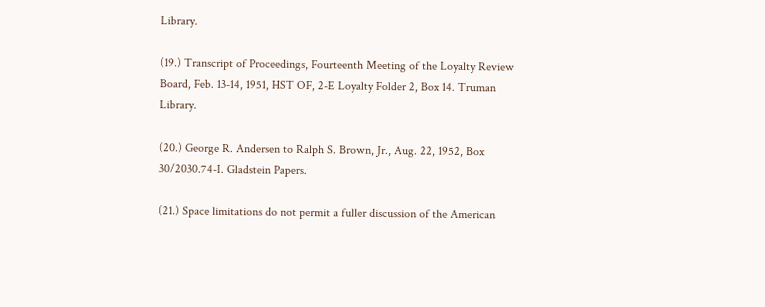Library.

(19.) Transcript of Proceedings, Fourteenth Meeting of the Loyalty Review Board, Feb. 13-14, 1951, HST OF, 2-E Loyalty Folder 2, Box 14. Truman Library.

(20.) George R. Andersen to Ralph S. Brown, Jr., Aug. 22, 1952, Box 30/2030.74-I. Gladstein Papers.

(21.) Space limitations do not permit a fuller discussion of the American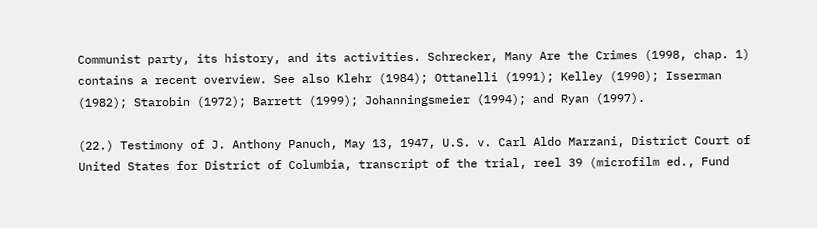Communist party, its history, and its activities. Schrecker, Many Are the Crimes (1998, chap. 1) contains a recent overview. See also Klehr (1984); Ottanelli (1991); Kelley (1990); Isserman (1982); Starobin (1972); Barrett (1999); Johanningsmeier (1994); and Ryan (1997).

(22.) Testimony of J. Anthony Panuch, May 13, 1947, U.S. v. Carl Aldo Marzani, District Court of United States for District of Columbia, transcript of the trial, reel 39 (microfilm ed., Fund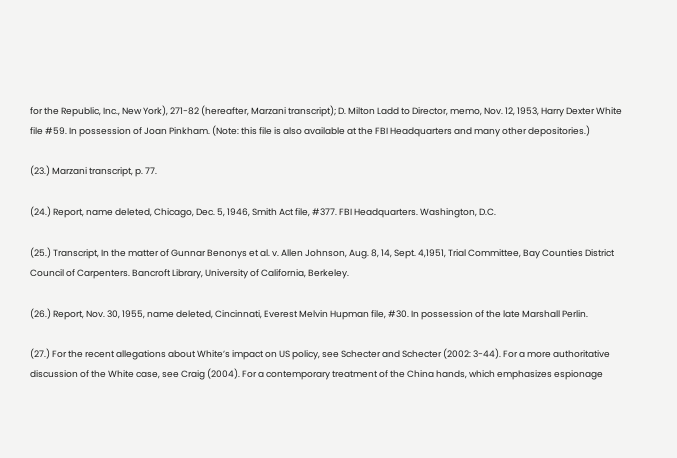for the Republic, Inc., New York), 271-82 (hereafter, Marzani transcript); D. Milton Ladd to Director, memo, Nov. 12, 1953, Harry Dexter White file #59. In possession of Joan Pinkham. (Note: this file is also available at the FBI Headquarters and many other depositories.)

(23.) Marzani transcript, p. 77.

(24.) Report, name deleted, Chicago, Dec. 5, 1946, Smith Act file, #377. FBI Headquarters. Washington, D.C.

(25.) Transcript, In the matter of Gunnar Benonys et al. v. Allen Johnson, Aug. 8, 14, Sept. 4,1951, Trial Committee, Bay Counties District Council of Carpenters. Bancroft Library, University of California, Berkeley.

(26.) Report, Nov. 30, 1955, name deleted, Cincinnati, Everest Melvin Hupman file, #30. In possession of the late Marshall Perlin.

(27.) For the recent allegations about White’s impact on US policy, see Schecter and Schecter (2002: 3-44). For a more authoritative discussion of the White case, see Craig (2004). For a contemporary treatment of the China hands, which emphasizes espionage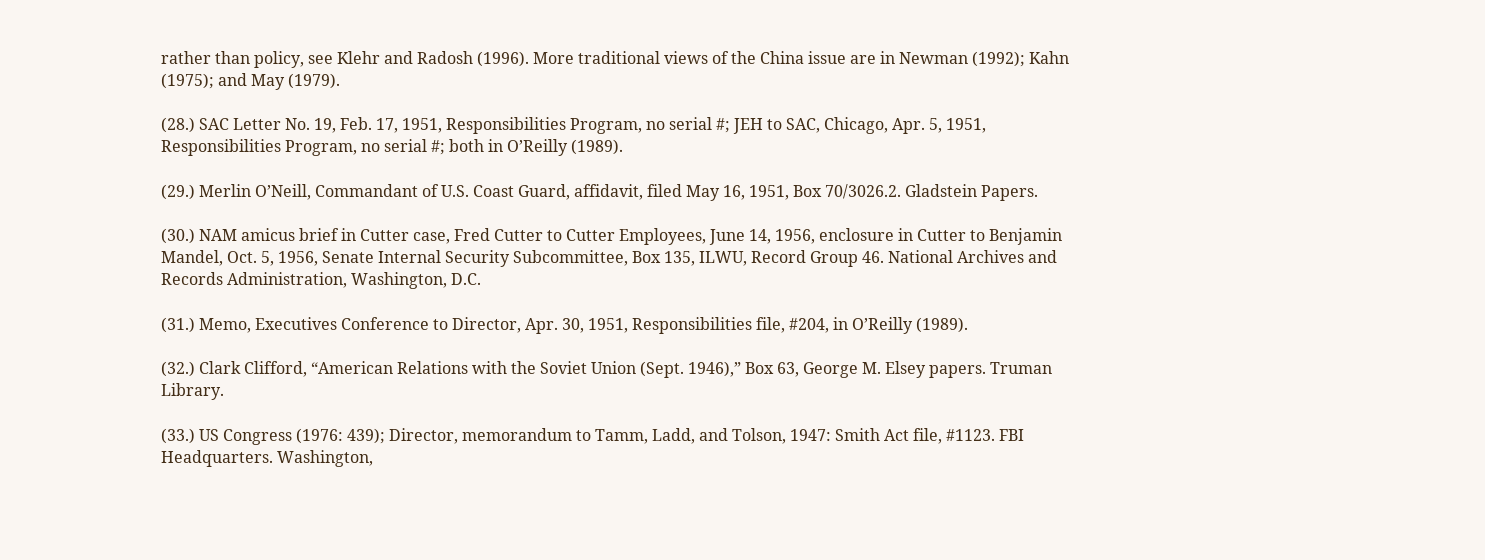rather than policy, see Klehr and Radosh (1996). More traditional views of the China issue are in Newman (1992); Kahn (1975); and May (1979).

(28.) SAC Letter No. 19, Feb. 17, 1951, Responsibilities Program, no serial #; JEH to SAC, Chicago, Apr. 5, 1951, Responsibilities Program, no serial #; both in O’Reilly (1989).

(29.) Merlin O’Neill, Commandant of U.S. Coast Guard, affidavit, filed May 16, 1951, Box 70/3026.2. Gladstein Papers.

(30.) NAM amicus brief in Cutter case, Fred Cutter to Cutter Employees, June 14, 1956, enclosure in Cutter to Benjamin Mandel, Oct. 5, 1956, Senate Internal Security Subcommittee, Box 135, ILWU, Record Group 46. National Archives and Records Administration, Washington, D.C.

(31.) Memo, Executives Conference to Director, Apr. 30, 1951, Responsibilities file, #204, in O’Reilly (1989).

(32.) Clark Clifford, “American Relations with the Soviet Union (Sept. 1946),” Box 63, George M. Elsey papers. Truman Library.

(33.) US Congress (1976: 439); Director, memorandum to Tamm, Ladd, and Tolson, 1947: Smith Act file, #1123. FBI Headquarters. Washington,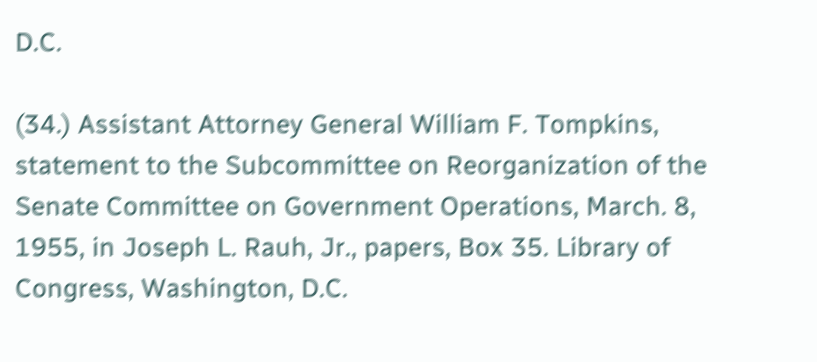D.C.

(34.) Assistant Attorney General William F. Tompkins, statement to the Subcommittee on Reorganization of the Senate Committee on Government Operations, March. 8, 1955, in Joseph L. Rauh, Jr., papers, Box 35. Library of Congress, Washington, D.C.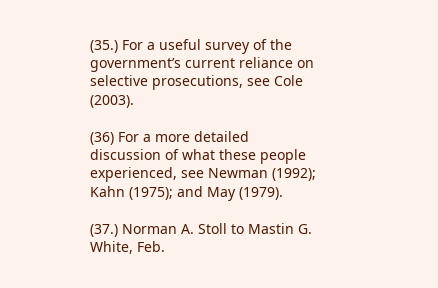(35.) For a useful survey of the government’s current reliance on selective prosecutions, see Cole (2003).

(36) For a more detailed discussion of what these people experienced, see Newman (1992); Kahn (1975); and May (1979).

(37.) Norman A. Stoll to Mastin G. White, Feb.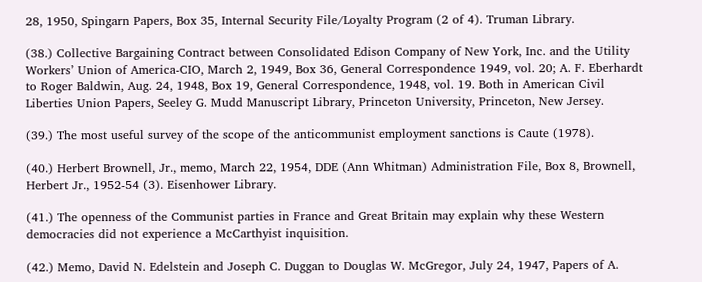28, 1950, Spingarn Papers, Box 35, Internal Security File/Loyalty Program (2 of 4). Truman Library.

(38.) Collective Bargaining Contract between Consolidated Edison Company of New York, Inc. and the Utility Workers’ Union of America-CIO, March 2, 1949, Box 36, General Correspondence 1949, vol. 20; A. F. Eberhardt to Roger Baldwin, Aug. 24, 1948, Box 19, General Correspondence, 1948, vol. 19. Both in American Civil Liberties Union Papers, Seeley G. Mudd Manuscript Library, Princeton University, Princeton, New Jersey.

(39.) The most useful survey of the scope of the anticommunist employment sanctions is Caute (1978).

(40.) Herbert Brownell, Jr., memo, March 22, 1954, DDE (Ann Whitman) Administration File, Box 8, Brownell, Herbert Jr., 1952-54 (3). Eisenhower Library.

(41.) The openness of the Communist parties in France and Great Britain may explain why these Western democracies did not experience a McCarthyist inquisition.

(42.) Memo, David N. Edelstein and Joseph C. Duggan to Douglas W. McGregor, July 24, 1947, Papers of A.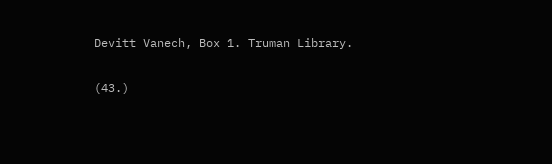Devitt Vanech, Box 1. Truman Library.

(43.)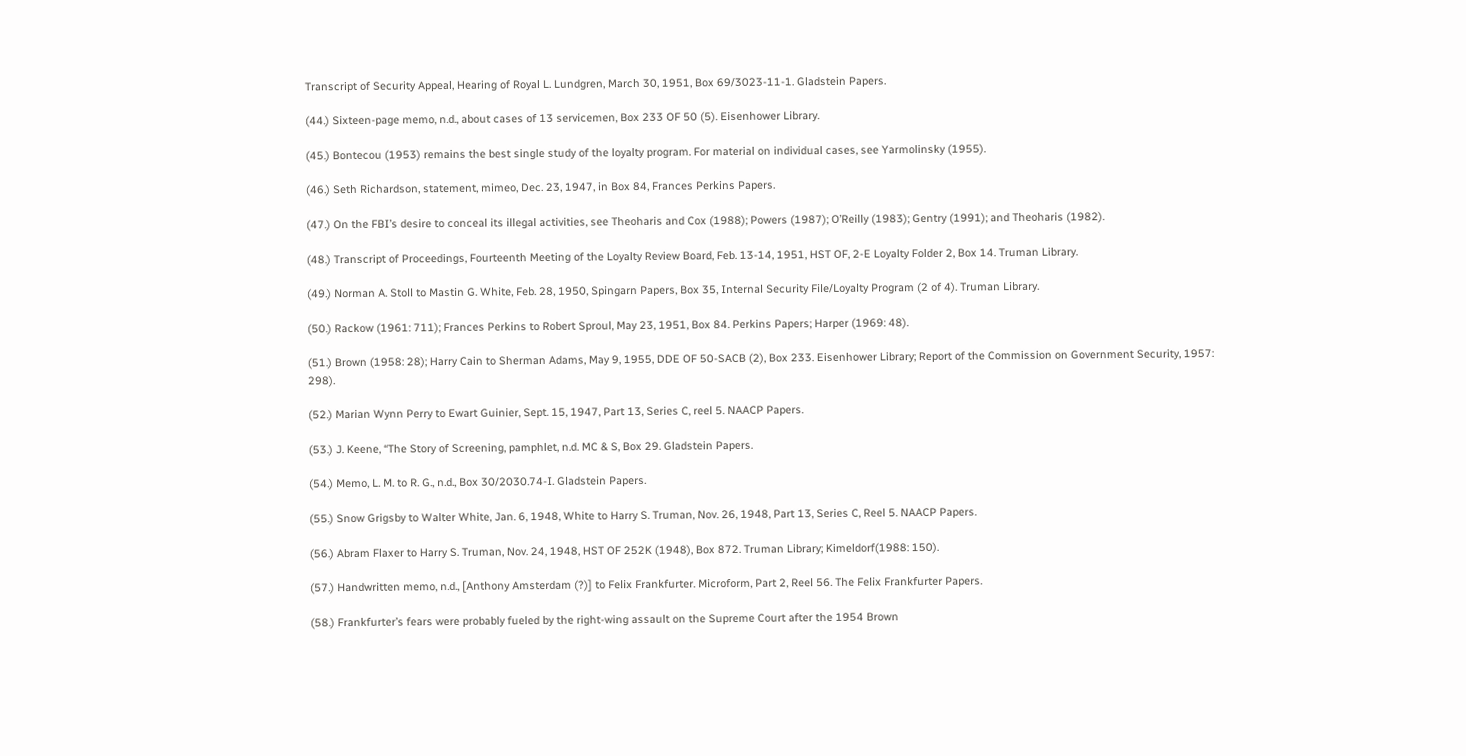Transcript of Security Appeal, Hearing of Royal L. Lundgren, March 30, 1951, Box 69/3023-11-1. Gladstein Papers.

(44.) Sixteen-page memo, n.d., about cases of 13 servicemen, Box 233 OF 50 (5). Eisenhower Library.

(45.) Bontecou (1953) remains the best single study of the loyalty program. For material on individual cases, see Yarmolinsky (1955).

(46.) Seth Richardson, statement, mimeo, Dec. 23, 1947, in Box 84, Frances Perkins Papers.

(47.) On the FBI’s desire to conceal its illegal activities, see Theoharis and Cox (1988); Powers (1987); O’Reilly (1983); Gentry (1991); and Theoharis (1982).

(48.) Transcript of Proceedings, Fourteenth Meeting of the Loyalty Review Board, Feb. 13-14, 1951, HST OF, 2-E Loyalty Folder 2, Box 14. Truman Library.

(49.) Norman A. Stoll to Mastin G. White, Feb. 28, 1950, Spingarn Papers, Box 35, Internal Security File/Loyalty Program (2 of 4). Truman Library.

(50.) Rackow (1961: 711); Frances Perkins to Robert Sproul, May 23, 1951, Box 84. Perkins Papers; Harper (1969: 48).

(51.) Brown (1958: 28); Harry Cain to Sherman Adams, May 9, 1955, DDE OF 50-SACB (2), Box 233. Eisenhower Library; Report of the Commission on Government Security, 1957: 298).

(52.) Marian Wynn Perry to Ewart Guinier, Sept. 15, 1947, Part 13, Series C, reel 5. NAACP Papers.

(53.) J. Keene, “The Story of Screening, pamphlet, n.d. MC & S, Box 29. Gladstein Papers.

(54.) Memo, L. M. to R. G., n.d., Box 30/2030.74-I. Gladstein Papers.

(55.) Snow Grigsby to Walter White, Jan. 6, 1948, White to Harry S. Truman, Nov. 26, 1948, Part 13, Series C, Reel 5. NAACP Papers.

(56.) Abram Flaxer to Harry S. Truman, Nov. 24, 1948, HST OF 252K (1948), Box 872. Truman Library; Kimeldorf(1988: 150).

(57.) Handwritten memo, n.d., [Anthony Amsterdam (?)] to Felix Frankfurter. Microform, Part 2, Reel 56. The Felix Frankfurter Papers.

(58.) Frankfurter’s fears were probably fueled by the right-wing assault on the Supreme Court after the 1954 Brown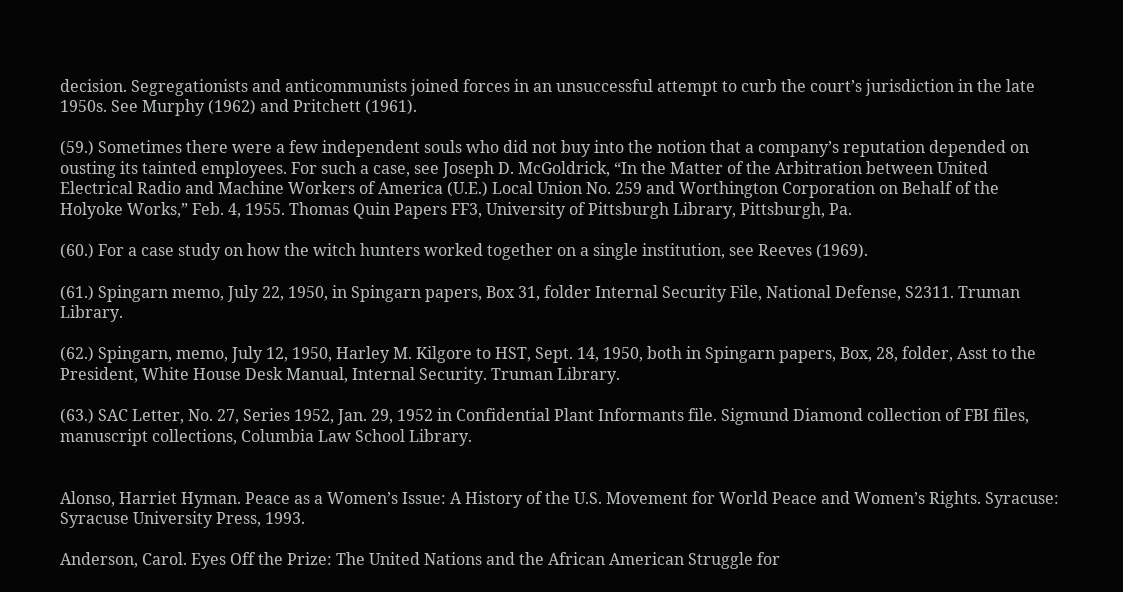decision. Segregationists and anticommunists joined forces in an unsuccessful attempt to curb the court’s jurisdiction in the late 1950s. See Murphy (1962) and Pritchett (1961).

(59.) Sometimes there were a few independent souls who did not buy into the notion that a company’s reputation depended on ousting its tainted employees. For such a case, see Joseph D. McGoldrick, “In the Matter of the Arbitration between United Electrical Radio and Machine Workers of America (U.E.) Local Union No. 259 and Worthington Corporation on Behalf of the Holyoke Works,” Feb. 4, 1955. Thomas Quin Papers FF3, University of Pittsburgh Library, Pittsburgh, Pa.

(60.) For a case study on how the witch hunters worked together on a single institution, see Reeves (1969).

(61.) Spingarn memo, July 22, 1950, in Spingarn papers, Box 31, folder Internal Security File, National Defense, S2311. Truman Library.

(62.) Spingarn, memo, July 12, 1950, Harley M. Kilgore to HST, Sept. 14, 1950, both in Spingarn papers, Box, 28, folder, Asst to the President, White House Desk Manual, Internal Security. Truman Library.

(63.) SAC Letter, No. 27, Series 1952, Jan. 29, 1952 in Confidential Plant Informants file. Sigmund Diamond collection of FBI files, manuscript collections, Columbia Law School Library.


Alonso, Harriet Hyman. Peace as a Women’s Issue: A History of the U.S. Movement for World Peace and Women’s Rights. Syracuse: Syracuse University Press, 1993.

Anderson, Carol. Eyes Off the Prize: The United Nations and the African American Struggle for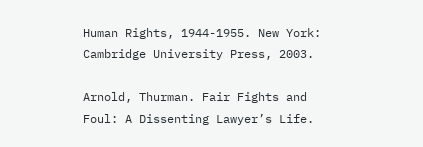Human Rights, 1944-1955. New York: Cambridge University Press, 2003.

Arnold, Thurman. Fair Fights and Foul: A Dissenting Lawyer’s Life.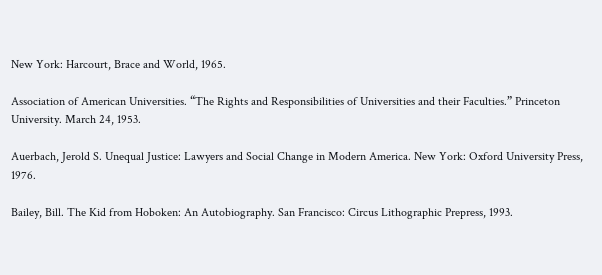New York: Harcourt, Brace and World, 1965.

Association of American Universities. “The Rights and Responsibilities of Universities and their Faculties.” Princeton University. March 24, 1953.

Auerbach, Jerold S. Unequal Justice: Lawyers and Social Change in Modern America. New York: Oxford University Press, 1976.

Bailey, Bill. The Kid from Hoboken: An Autobiography. San Francisco: Circus Lithographic Prepress, 1993.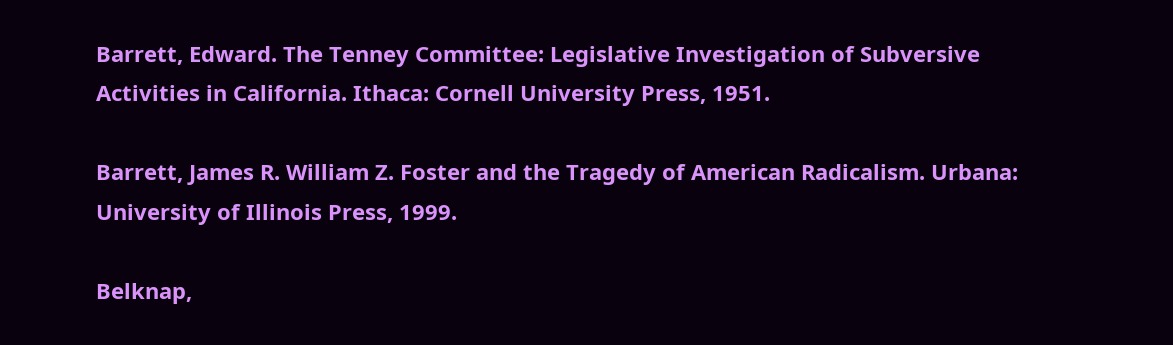Barrett, Edward. The Tenney Committee: Legislative Investigation of Subversive Activities in California. Ithaca: Cornell University Press, 1951.

Barrett, James R. William Z. Foster and the Tragedy of American Radicalism. Urbana: University of Illinois Press, 1999.

Belknap,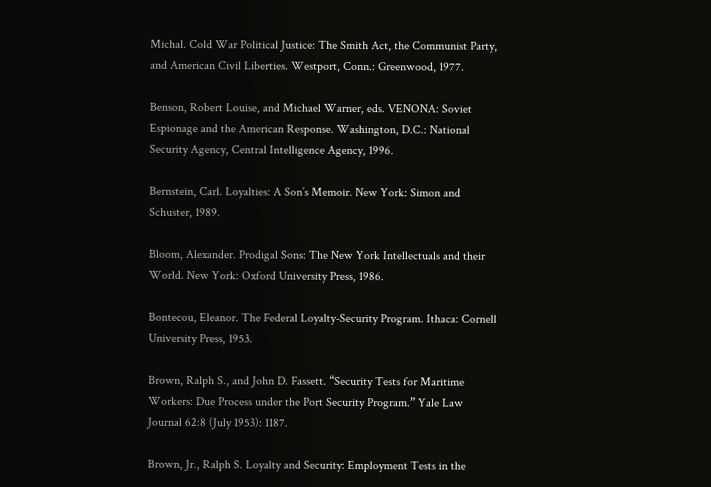Michal. Cold War Political Justice: The Smith Act, the Communist Party, and American Civil Liberties. Westport, Conn.: Greenwood, 1977.

Benson, Robert Louise, and Michael Warner, eds. VENONA: Soviet Espionage and the American Response. Washington, D.C.: National Security Agency, Central Intelligence Agency, 1996.

Bernstein, Carl. Loyalties: A Son’s Memoir. New York: Simon and Schuster, 1989.

Bloom, Alexander. Prodigal Sons: The New York Intellectuals and their World. New York: Oxford University Press, 1986.

Bontecou, Eleanor. The Federal Loyalty-Security Program. Ithaca: Cornell University Press, 1953.

Brown, Ralph S., and John D. Fassett. “Security Tests for Maritime Workers: Due Process under the Port Security Program.” Yale Law Journal 62:8 (July 1953): 1187.

Brown, Jr., Ralph S. Loyalty and Security: Employment Tests in the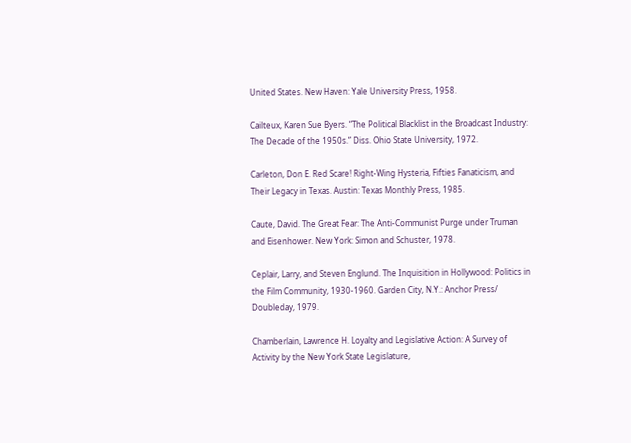United States. New Haven: Yale University Press, 1958.

Cailteux, Karen Sue Byers. “The Political Blacklist in the Broadcast Industry: The Decade of the 1950s.” Diss. Ohio State University, 1972.

Carleton, Don E. Red Scare! Right-Wing Hysteria, Fifties Fanaticism, and Their Legacy in Texas. Austin: Texas Monthly Press, 1985.

Caute, David. The Great Fear: The Anti-Communist Purge under Truman and Eisenhower. New York: Simon and Schuster, 1978.

Ceplair, Larry, and Steven Englund. The Inquisition in Hollywood: Politics in the Film Community, 1930-1960. Garden City, N.Y.: Anchor Press/ Doubleday, 1979.

Chamberlain, Lawrence H. Loyalty and Legislative Action: A Survey of Activity by the New York State Legislature,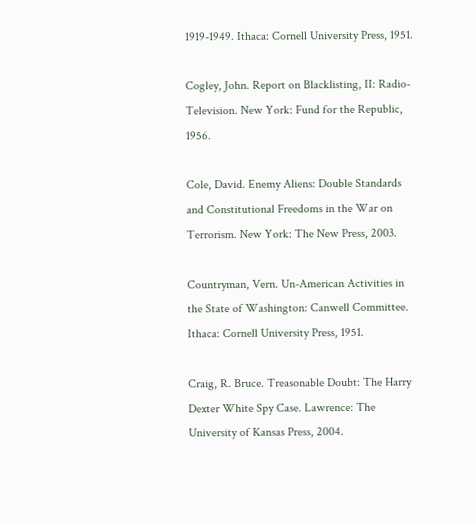1919-1949. Ithaca: Cornell University Press, 1951.

Cogley, John. Report on Blacklisting, II: Radio-Television. New York: Fund for the Republic, 1956.

Cole, David. Enemy Aliens: Double Standards and Constitutional Freedoms in the War on Terrorism. New York: The New Press, 2003.

Countryman, Vern. Un-American Activities in the State of Washington: Canwell Committee. Ithaca: Cornell University Press, 1951.

Craig, R. Bruce. Treasonable Doubt: The Harry Dexter White Spy Case. Lawrence: The University of Kansas Press, 2004.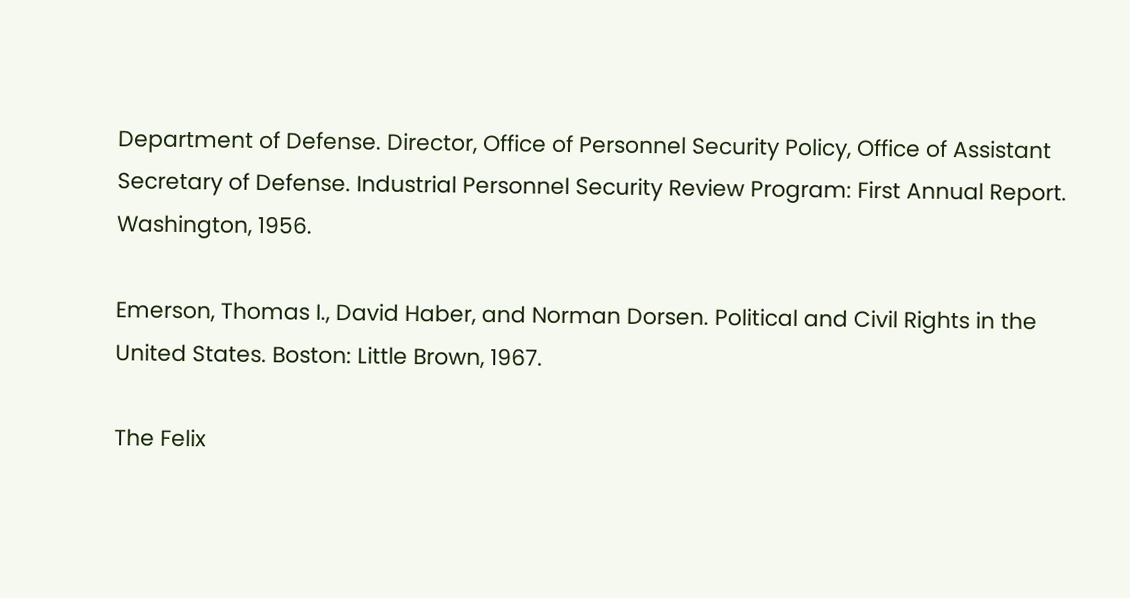Department of Defense. Director, Office of Personnel Security Policy, Office of Assistant Secretary of Defense. Industrial Personnel Security Review Program: First Annual Report. Washington, 1956.

Emerson, Thomas I., David Haber, and Norman Dorsen. Political and Civil Rights in the United States. Boston: Little Brown, 1967.

The Felix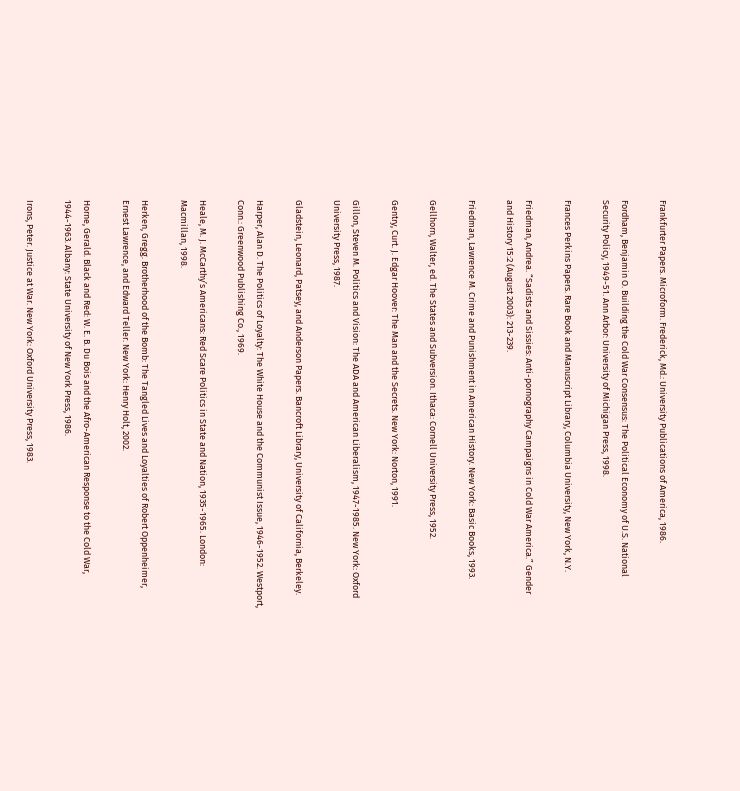Frankfurter Papers. Microform. Frederick, Md.: University Publications of America, 1986.

Fordham, Benjamin O. Building the Cold War Consensus: The Political Economy of U.S. National Security Policy, 1949-51. Ann Arbor: University of Michigan Press, 1998.

Frances Perkins Papers. Rare Book and Manuscript Library, Columbia University, New York, N.Y.

Friedman, Andrea. “Sadists and Sissies: Anti-pornography Campaigns in Cold War America.” Gender and History 15:2 (August 2003): 213-239.

Friedman, Lawrence M. Crime and Punishment in American History. New York: Basic Books, 1993.

Gellhorn, Walter, ed. The States and Subversion. Ithaca: Cornell University Press, 1952.

Gentry, Curt. J. Edgar Hoover: The Man and the Secrets. New York: Norton, 1991.

Gillon, Steven M. Politics and Vision: The ADA and American Liberalism, 1947-1985. New York: Oxford University Press, 1987.

Gladstein, Leonard, Patsey, and Anderson Papers. Bancroft Library, University of California, Berkeley.

Harper, Alan D. The Politics of Loyalty: The White House and the Communist Issue, 1946-1952. Westport, Conn.: Greenwood Publishing Co., 1969.

Heale, M. J. McCarthy’s Americans: Red Scare Politics in State and Nation, 1935-1965. London: Macmillan, 1998.

Herken, Gregg. Brotherhood of the Bomb: The Tangled Lives and Loyalties of Robert Oppenheimer, Ernest Lawrence, and Edward Teller. New York: Henry Holt, 2002.

Horne, Gerald. Black and Red: W. E. B. Du Bois and the Afro-American Response to the Cold War, 1944-1963. Albany: State University of New York Press, 1986.

Irons, Peter. Justice at War. New York: Oxford University Press, 1983.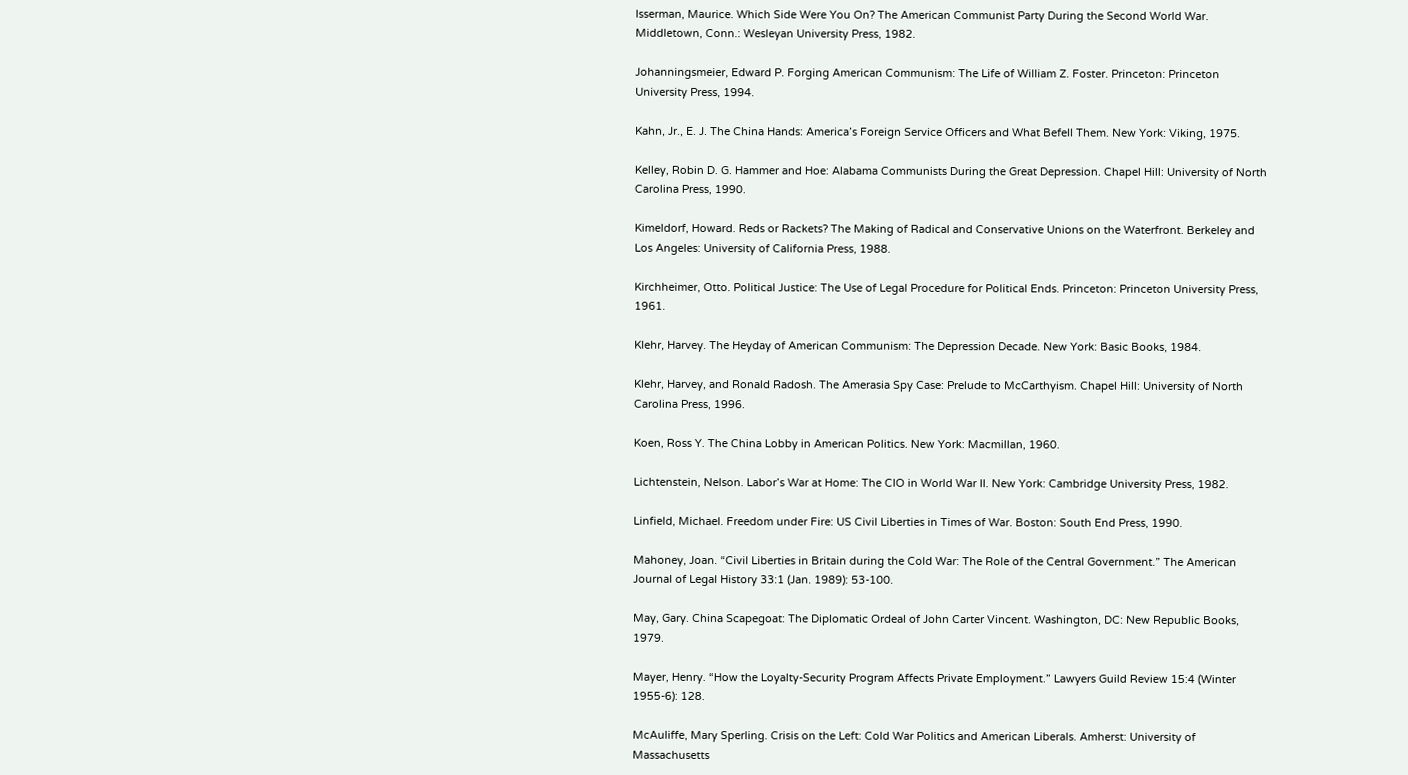Isserman, Maurice. Which Side Were You On? The American Communist Party During the Second World War. Middletown, Conn.: Wesleyan University Press, 1982.

Johanningsmeier, Edward P. Forging American Communism: The Life of William Z. Foster. Princeton: Princeton University Press, 1994.

Kahn, Jr., E. J. The China Hands: America’s Foreign Service Officers and What Befell Them. New York: Viking, 1975.

Kelley, Robin D. G. Hammer and Hoe: Alabama Communists During the Great Depression. Chapel Hill: University of North Carolina Press, 1990.

Kimeldorf, Howard. Reds or Rackets? The Making of Radical and Conservative Unions on the Waterfront. Berkeley and Los Angeles: University of California Press, 1988.

Kirchheimer, Otto. Political Justice: The Use of Legal Procedure for Political Ends. Princeton: Princeton University Press, 1961.

Klehr, Harvey. The Heyday of American Communism: The Depression Decade. New York: Basic Books, 1984.

Klehr, Harvey, and Ronald Radosh. The Amerasia Spy Case: Prelude to McCarthyism. Chapel Hill: University of North Carolina Press, 1996.

Koen, Ross Y. The China Lobby in American Politics. New York: Macmillan, 1960.

Lichtenstein, Nelson. Labor’s War at Home: The CIO in World War II. New York: Cambridge University Press, 1982.

Linfield, Michael. Freedom under Fire: US Civil Liberties in Times of War. Boston: South End Press, 1990.

Mahoney, Joan. “Civil Liberties in Britain during the Cold War: The Role of the Central Government.” The American Journal of Legal History 33:1 (Jan. 1989): 53-100.

May, Gary. China Scapegoat: The Diplomatic Ordeal of John Carter Vincent. Washington, DC: New Republic Books, 1979.

Mayer, Henry. “How the Loyalty-Security Program Affects Private Employment.” Lawyers Guild Review 15:4 (Winter 1955-6): 128.

McAuliffe, Mary Sperling. Crisis on the Left: Cold War Politics and American Liberals. Amherst: University of Massachusetts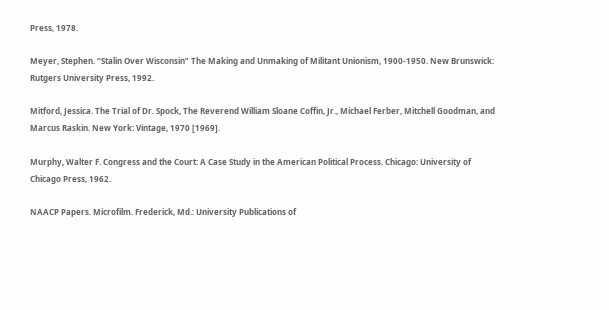Press, 1978.

Meyer, Stephen. “Stalin Over Wisconsin” The Making and Unmaking of Militant Unionism, 1900-1950. New Brunswick: Rutgers University Press, 1992.

Mitford, Jessica. The Trial of Dr. Spock, The Reverend William Sloane Coffin, Jr., Michael Ferber, Mitchell Goodman, and Marcus Raskin. New York: Vintage, 1970 [1969].

Murphy, Walter F. Congress and the Court: A Case Study in the American Political Process. Chicago: University of Chicago Press, 1962.

NAACP Papers. Microfilm. Frederick, Md.: University Publications of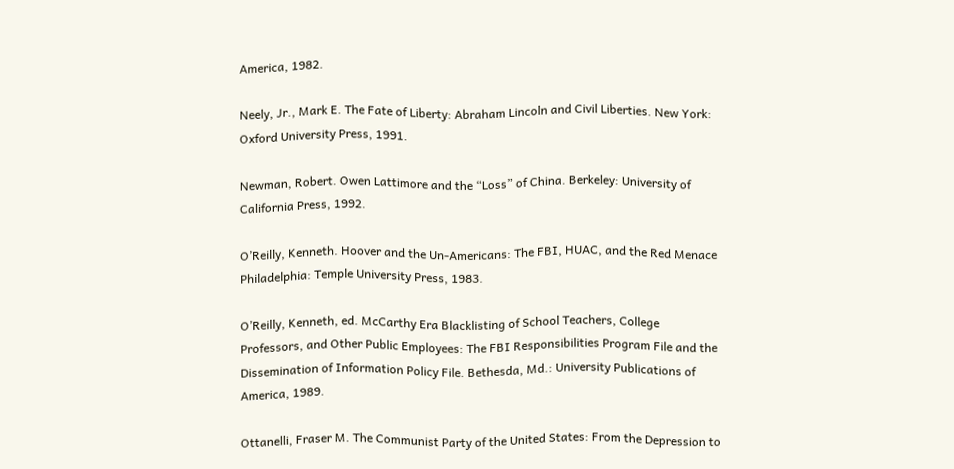America, 1982.

Neely, Jr., Mark E. The Fate of Liberty: Abraham Lincoln and Civil Liberties. New York: Oxford University Press, 1991.

Newman, Robert. Owen Lattimore and the “Loss” of China. Berkeley: University of California Press, 1992.

O’Reilly, Kenneth. Hoover and the Un-Americans: The FBI, HUAC, and the Red Menace Philadelphia: Temple University Press, 1983.

O’Reilly, Kenneth, ed. McCarthy Era Blacklisting of School Teachers, College Professors, and Other Public Employees: The FBI Responsibilities Program File and the Dissemination of Information Policy File. Bethesda, Md.: University Publications of America, 1989.

Ottanelli, Fraser M. The Communist Party of the United States: From the Depression to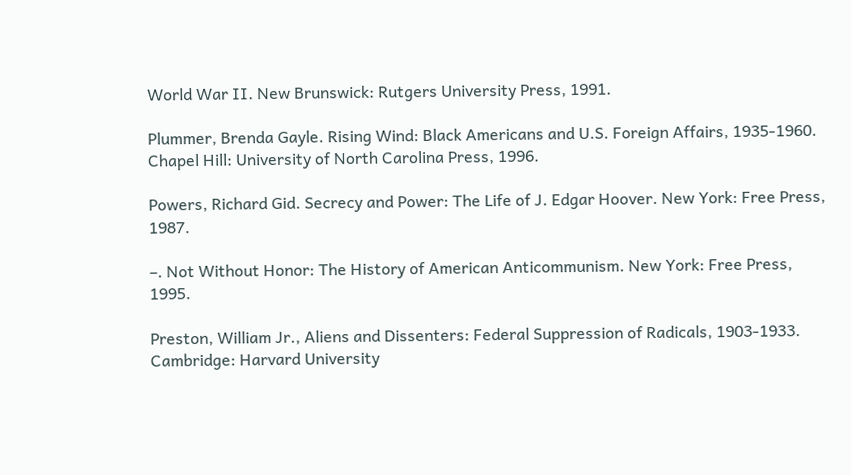World War II. New Brunswick: Rutgers University Press, 1991.

Plummer, Brenda Gayle. Rising Wind: Black Americans and U.S. Foreign Affairs, 1935-1960. Chapel Hill: University of North Carolina Press, 1996.

Powers, Richard Gid. Secrecy and Power: The Life of J. Edgar Hoover. New York: Free Press, 1987.

–. Not Without Honor: The History of American Anticommunism. New York: Free Press, 1995.

Preston, William Jr., Aliens and Dissenters: Federal Suppression of Radicals, 1903-1933. Cambridge: Harvard University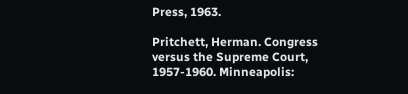Press, 1963.

Pritchett, Herman. Congress versus the Supreme Court, 1957-1960. Minneapolis: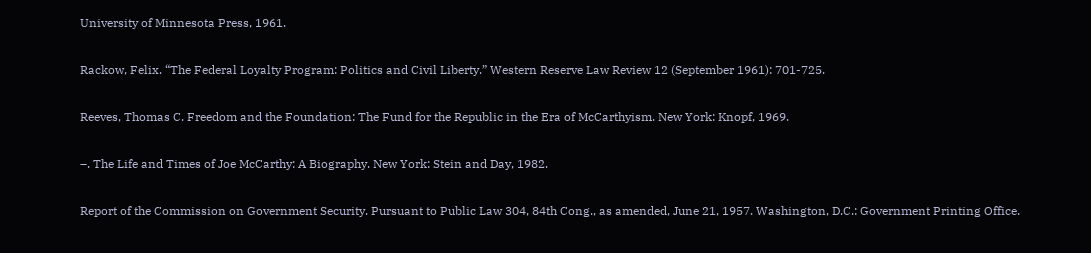University of Minnesota Press, 1961.

Rackow, Felix. “The Federal Loyalty Program: Politics and Civil Liberty.” Western Reserve Law Review 12 (September 1961): 701-725.

Reeves, Thomas C. Freedom and the Foundation: The Fund for the Republic in the Era of McCarthyism. New York: Knopf, 1969.

–. The Life and Times of Joe McCarthy: A Biography. New York: Stein and Day, 1982.

Report of the Commission on Government Security. Pursuant to Public Law 304, 84th Cong., as amended, June 21, 1957. Washington, D.C.: Government Printing Office.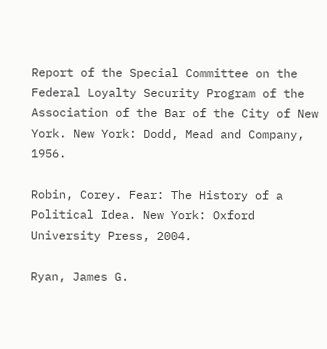Report of the Special Committee on the Federal Loyalty Security Program of the Association of the Bar of the City of New York. New York: Dodd, Mead and Company, 1956.

Robin, Corey. Fear: The History of a Political Idea. New York: Oxford University Press, 2004.

Ryan, James G.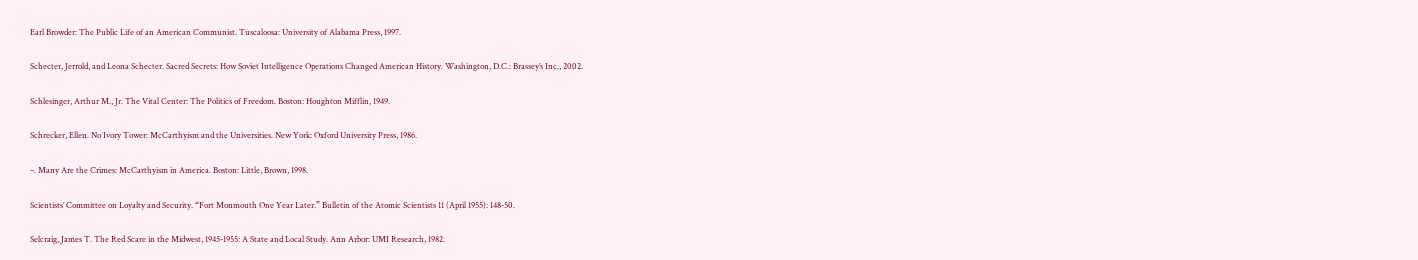Earl Browder: The Public Life of an American Communist. Tuscaloosa: University of Alabama Press, 1997.

Schecter, Jerrold, and Leona Schecter. Sacred Secrets: How Soviet Intelligence Operations Changed American History. Washington, D.C.: Brassey’s Inc., 2002.

Schlesinger, Arthur M., Jr. The Vital Center: The Politics of Freedom. Boston: Houghton Mifflin, 1949.

Schrecker, Ellen. No Ivory Tower: McCarthyism and the Universities. New York: Oxford University Press, 1986.

–. Many Are the Crimes: McCarthyism in America. Boston: Little, Brown, 1998.

Scientists’ Committee on Loyalty and Security. “Fort Monmouth One Year Later.” Bulletin of the Atomic Scientists 11 (April 1955): 148-50.

Selcraig, James T. The Red Scare in the Midwest, 1945-1955: A State and Local Study. Ann Arbor: UMI Research, 1982.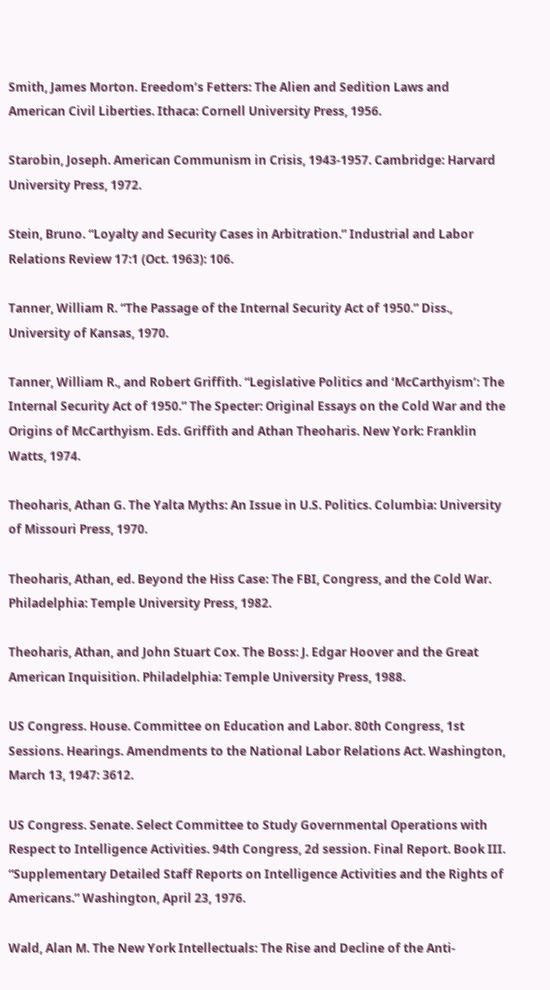Smith, James Morton. Ereedom’s Fetters: The Alien and Sedition Laws and American Civil Liberties. Ithaca: Cornell University Press, 1956.

Starobin, Joseph. American Communism in Crisis, 1943-1957. Cambridge: Harvard University Press, 1972.

Stein, Bruno. “Loyalty and Security Cases in Arbitration.” Industrial and Labor Relations Review 17:1 (Oct. 1963): 106.

Tanner, William R. “The Passage of the Internal Security Act of 1950.” Diss., University of Kansas, 1970.

Tanner, William R., and Robert Griffith. “Legislative Politics and ‘McCarthyism’: The Internal Security Act of 1950.” The Specter: Original Essays on the Cold War and the Origins of McCarthyism. Eds. Griffith and Athan Theoharis. New York: Franklin Watts, 1974.

Theoharis, Athan G. The Yalta Myths: An Issue in U.S. Politics. Columbia: University of Missouri Press, 1970.

Theoharis, Athan, ed. Beyond the Hiss Case: The FBI, Congress, and the Cold War. Philadelphia: Temple University Press, 1982.

Theoharis, Athan, and John Stuart Cox. The Boss: J. Edgar Hoover and the Great American Inquisition. Philadelphia: Temple University Press, 1988.

US Congress. House. Committee on Education and Labor. 80th Congress, 1st Sessions. Hearings. Amendments to the National Labor Relations Act. Washington, March 13, 1947: 3612.

US Congress. Senate. Select Committee to Study Governmental Operations with Respect to Intelligence Activities. 94th Congress, 2d session. Final Report. Book III. “Supplementary Detailed Staff Reports on Intelligence Activities and the Rights of Americans.” Washington, April 23, 1976.

Wald, Alan M. The New York Intellectuals: The Rise and Decline of the Anti-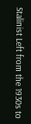Stalinist Left from the 1930s to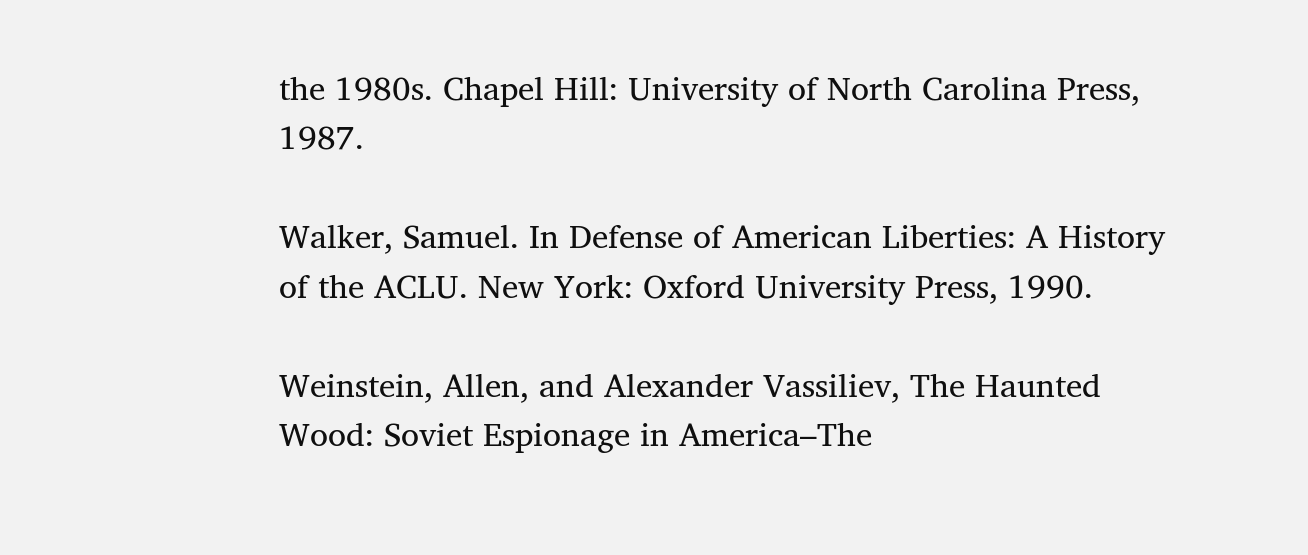the 1980s. Chapel Hill: University of North Carolina Press, 1987.

Walker, Samuel. In Defense of American Liberties: A History of the ACLU. New York: Oxford University Press, 1990.

Weinstein, Allen, and Alexander Vassiliev, The Haunted Wood: Soviet Espionage in America–The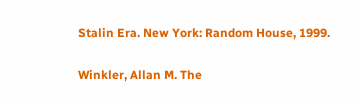Stalin Era. New York: Random House, 1999.

Winkler, Allan M. The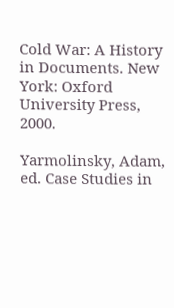Cold War: A History in Documents. New York: Oxford University Press, 2000.

Yarmolinsky, Adam, ed. Case Studies in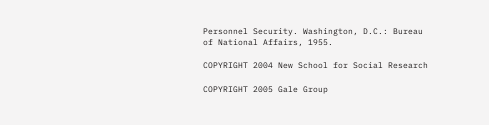Personnel Security. Washington, D.C.: Bureau of National Affairs, 1955.

COPYRIGHT 2004 New School for Social Research

COPYRIGHT 2005 Gale Group